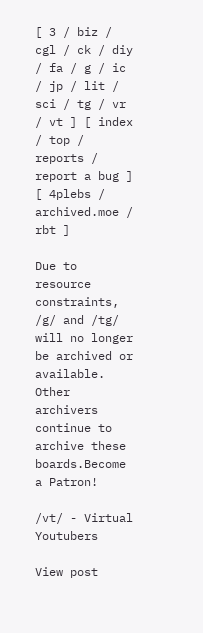[ 3 / biz / cgl / ck / diy / fa / g / ic / jp / lit / sci / tg / vr / vt ] [ index / top / reports / report a bug ] [ 4plebs / archived.moe / rbt ]

Due to resource constraints, /g/ and /tg/ will no longer be archived or available. Other archivers continue to archive these boards.Become a Patron!

/vt/ - Virtual Youtubers

View post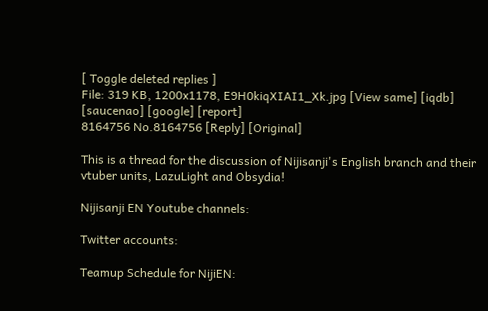[ Toggle deleted replies ]
File: 319 KB, 1200x1178, E9H0kiqXIAI1_Xk.jpg [View same] [iqdb] [saucenao] [google] [report]
8164756 No.8164756 [Reply] [Original]

This is a thread for the discussion of Nijisanji's English branch and their vtuber units, LazuLight and Obsydia!

Nijisanji EN Youtube channels:

Twitter accounts:

Teamup Schedule for NijiEN: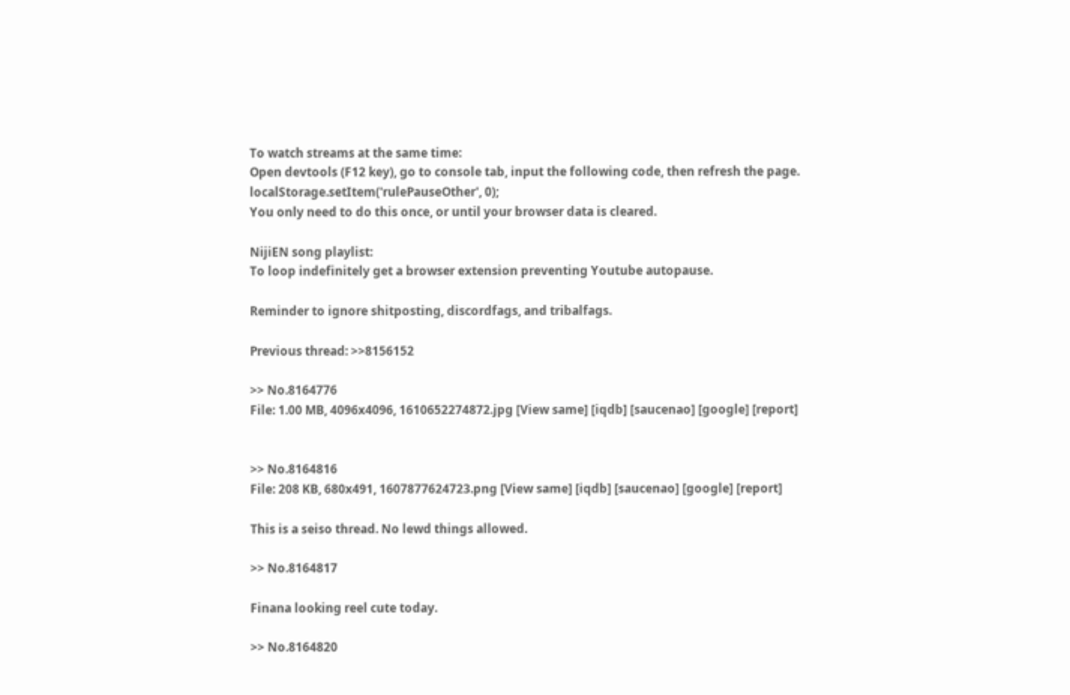To watch streams at the same time:
Open devtools (F12 key), go to console tab, input the following code, then refresh the page.
localStorage.setItem('rulePauseOther', 0);
You only need to do this once, or until your browser data is cleared.

NijiEN song playlist:
To loop indefinitely get a browser extension preventing Youtube autopause.

Reminder to ignore shitposting, discordfags, and tribalfags.

Previous thread: >>8156152

>> No.8164776
File: 1.00 MB, 4096x4096, 1610652274872.jpg [View same] [iqdb] [saucenao] [google] [report]


>> No.8164816
File: 208 KB, 680x491, 1607877624723.png [View same] [iqdb] [saucenao] [google] [report]

This is a seiso thread. No lewd things allowed.

>> No.8164817

Finana looking reel cute today.

>> No.8164820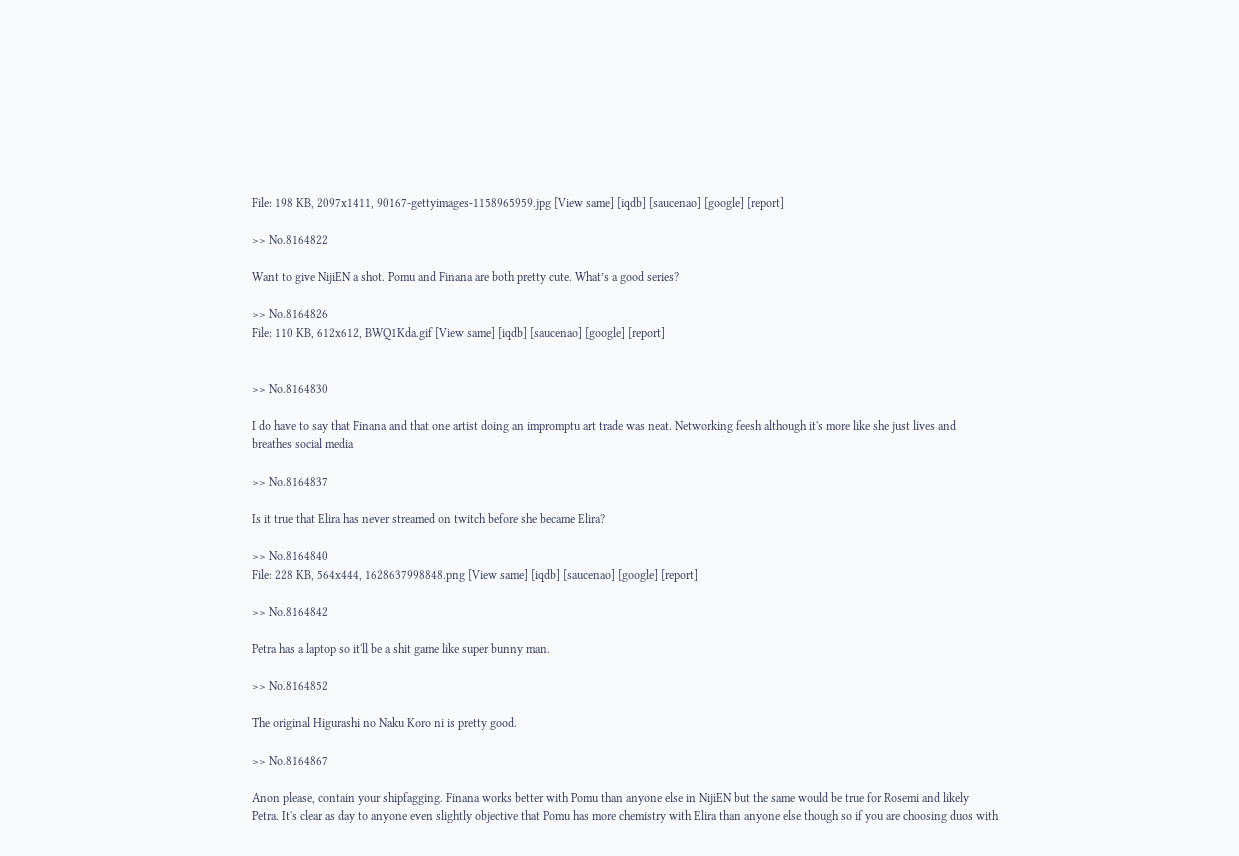File: 198 KB, 2097x1411, 90167-gettyimages-1158965959.jpg [View same] [iqdb] [saucenao] [google] [report]

>> No.8164822

Want to give NijiEN a shot. Pomu and Finana are both pretty cute. What’s a good series?

>> No.8164826
File: 110 KB, 612x612, BWQ1Kda.gif [View same] [iqdb] [saucenao] [google] [report]


>> No.8164830

I do have to say that Finana and that one artist doing an impromptu art trade was neat. Networking feesh although it's more like she just lives and breathes social media

>> No.8164837

Is it true that Elira has never streamed on twitch before she became Elira?

>> No.8164840
File: 228 KB, 564x444, 1628637998848.png [View same] [iqdb] [saucenao] [google] [report]

>> No.8164842

Petra has a laptop so it'll be a shit game like super bunny man.

>> No.8164852

The original Higurashi no Naku Koro ni is pretty good.

>> No.8164867

Anon please, contain your shipfagging. Finana works better with Pomu than anyone else in NijiEN but the same would be true for Rosemi and likely Petra. It's clear as day to anyone even slightly objective that Pomu has more chemistry with Elira than anyone else though so if you are choosing duos with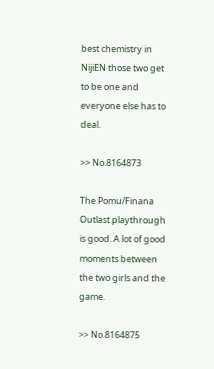best chemistry in NijiEN those two get to be one and everyone else has to deal.

>> No.8164873

The Pomu/Finana Outlast playthrough is good. A lot of good moments between the two girls and the game.

>> No.8164875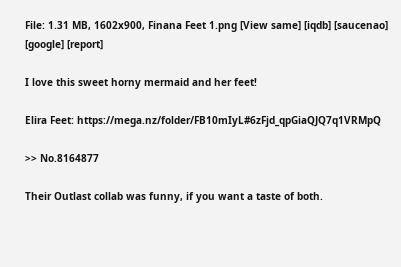File: 1.31 MB, 1602x900, Finana Feet 1.png [View same] [iqdb] [saucenao] [google] [report]

I love this sweet horny mermaid and her feet!

Elira Feet: https://mega.nz/folder/FB10mIyL#6zFjd_qpGiaQJQ7q1VRMpQ

>> No.8164877

Their Outlast collab was funny, if you want a taste of both.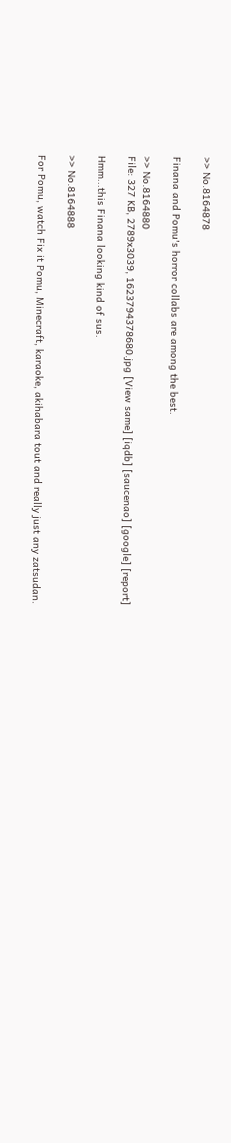>> No.8164878

Finana and Pomu's horror collabs are among the best.

>> No.8164880
File: 327 KB, 2789x3039, 1623794378680.jpg [View same] [iqdb] [saucenao] [google] [report]

Hmm...this Finana looking kind of sus.

>> No.8164888

For Pomu, watch Fix it Pomu, Minecraft, karaoke, akihabara tout and really just any zatsudan.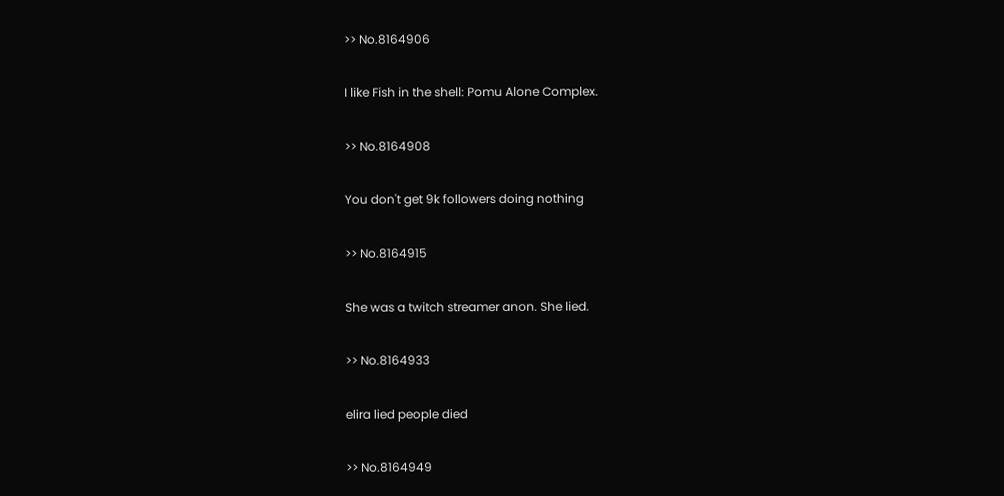>> No.8164906

I like Fish in the shell: Pomu Alone Complex.

>> No.8164908

You don't get 9k followers doing nothing

>> No.8164915

She was a twitch streamer anon. She lied.

>> No.8164933

elira lied people died

>> No.8164949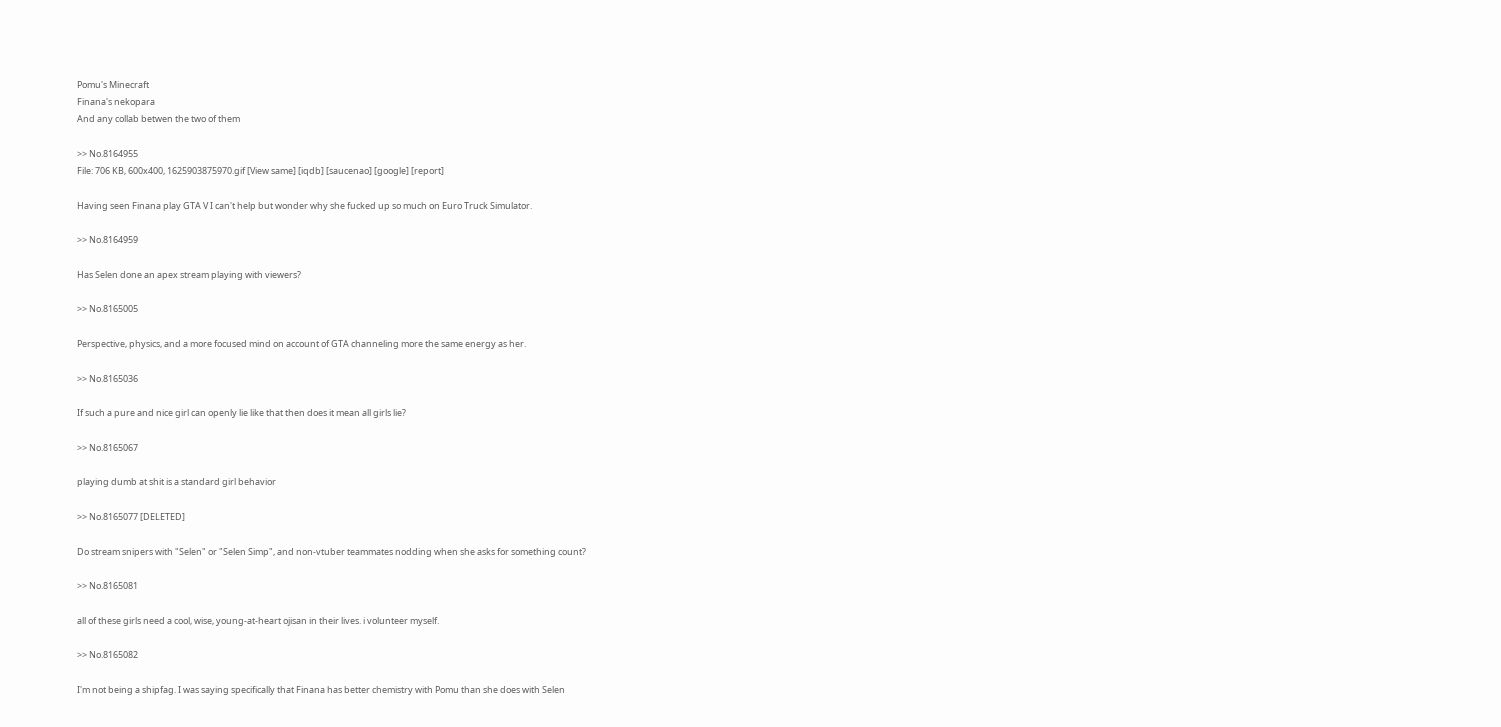Pomu's Minecraft
Finana's nekopara
And any collab betwen the two of them

>> No.8164955
File: 706 KB, 600x400, 1625903875970.gif [View same] [iqdb] [saucenao] [google] [report]

Having seen Finana play GTA V I can't help but wonder why she fucked up so much on Euro Truck Simulator.

>> No.8164959

Has Selen done an apex stream playing with viewers?

>> No.8165005

Perspective, physics, and a more focused mind on account of GTA channeling more the same energy as her.

>> No.8165036

If such a pure and nice girl can openly lie like that then does it mean all girls lie?

>> No.8165067

playing dumb at shit is a standard girl behavior

>> No.8165077 [DELETED]

Do stream snipers with "Selen" or "Selen Simp", and non-vtuber teammates nodding when she asks for something count?

>> No.8165081

all of these girls need a cool, wise, young-at-heart ojisan in their lives. i volunteer myself.

>> No.8165082

I'm not being a shipfag. I was saying specifically that Finana has better chemistry with Pomu than she does with Selen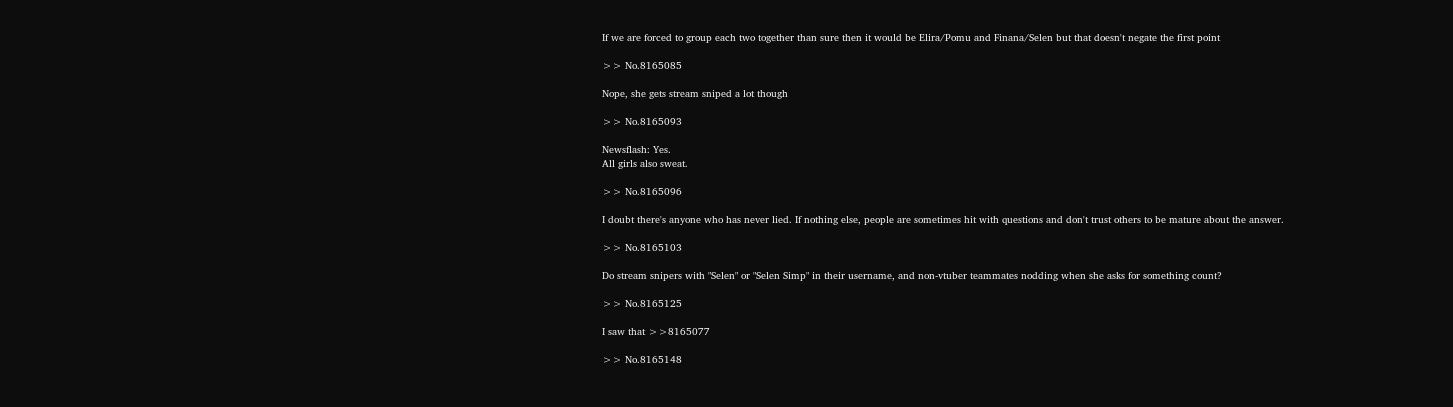If we are forced to group each two together than sure then it would be Elira/Pomu and Finana/Selen but that doesn't negate the first point

>> No.8165085

Nope, she gets stream sniped a lot though

>> No.8165093

Newsflash: Yes.
All girls also sweat.

>> No.8165096

I doubt there's anyone who has never lied. If nothing else, people are sometimes hit with questions and don't trust others to be mature about the answer.

>> No.8165103

Do stream snipers with "Selen" or "Selen Simp" in their username, and non-vtuber teammates nodding when she asks for something count?

>> No.8165125

I saw that >>8165077

>> No.8165148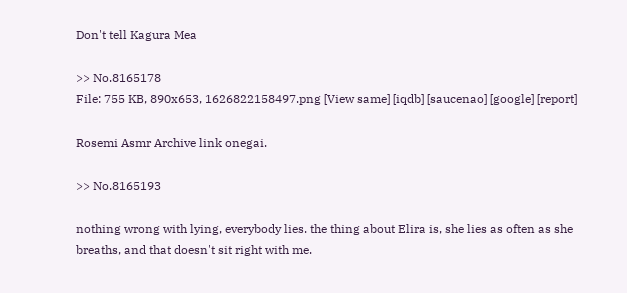Don't tell Kagura Mea

>> No.8165178
File: 755 KB, 890x653, 1626822158497.png [View same] [iqdb] [saucenao] [google] [report]

Rosemi Asmr Archive link onegai.

>> No.8165193

nothing wrong with lying, everybody lies. the thing about Elira is, she lies as often as she breaths, and that doesn't sit right with me.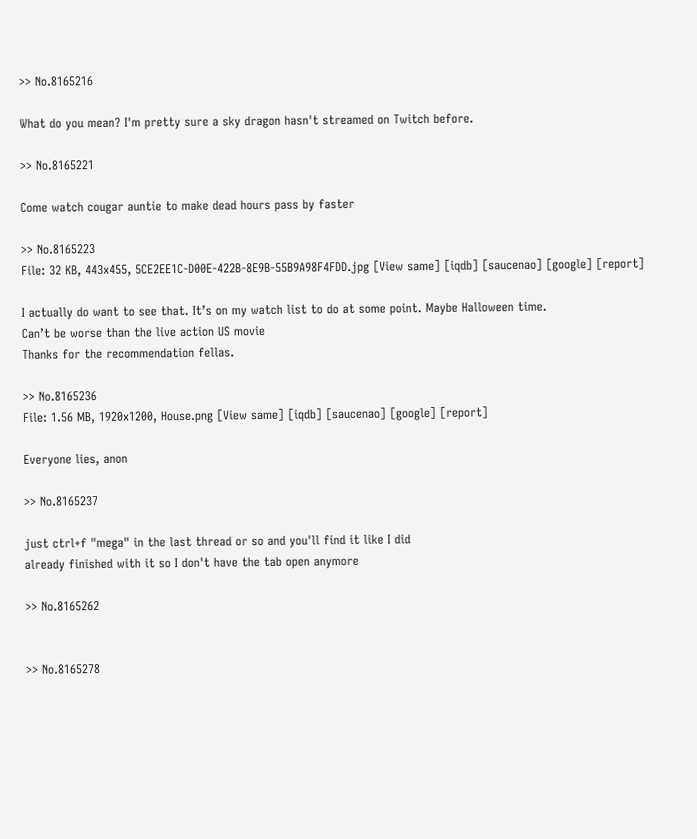>> No.8165216

What do you mean? I'm pretty sure a sky dragon hasn't streamed on Twitch before.

>> No.8165221

Come watch cougar auntie to make dead hours pass by faster

>> No.8165223
File: 32 KB, 443x455, 5CE2EE1C-D00E-422B-8E9B-55B9A98F4FDD.jpg [View same] [iqdb] [saucenao] [google] [report]

I actually do want to see that. It’s on my watch list to do at some point. Maybe Halloween time.
Can’t be worse than the live action US movie
Thanks for the recommendation fellas.

>> No.8165236
File: 1.56 MB, 1920x1200, House.png [View same] [iqdb] [saucenao] [google] [report]

Everyone lies, anon

>> No.8165237

just ctrl+f "mega" in the last thread or so and you'll find it like I did
already finished with it so I don't have the tab open anymore

>> No.8165262


>> No.8165278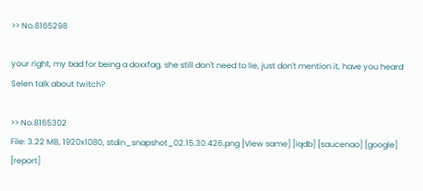>> No.8165298

your right, my bad for being a doxxfag. she still don't need to lie, just don't mention it, have you heard Selen talk about twitch?

>> No.8165302
File: 3.22 MB, 1920x1080, stdin_snapshot_02.15.30.426.png [View same] [iqdb] [saucenao] [google] [report]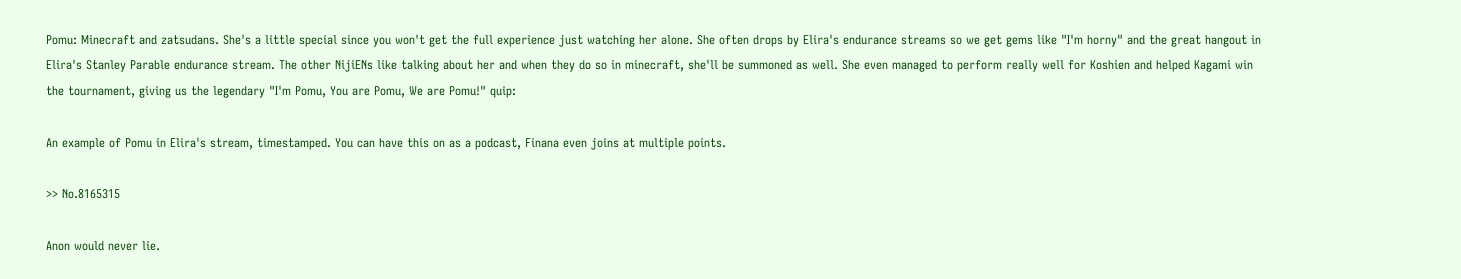Pomu: Minecraft and zatsudans. She's a little special since you won't get the full experience just watching her alone. She often drops by Elira's endurance streams so we get gems like "I'm horny" and the great hangout in Elira's Stanley Parable endurance stream. The other NijiENs like talking about her and when they do so in minecraft, she'll be summoned as well. She even managed to perform really well for Koshien and helped Kagami win the tournament, giving us the legendary "I'm Pomu, You are Pomu, We are Pomu!" quip:

An example of Pomu in Elira's stream, timestamped. You can have this on as a podcast, Finana even joins at multiple points.

>> No.8165315

Anon would never lie.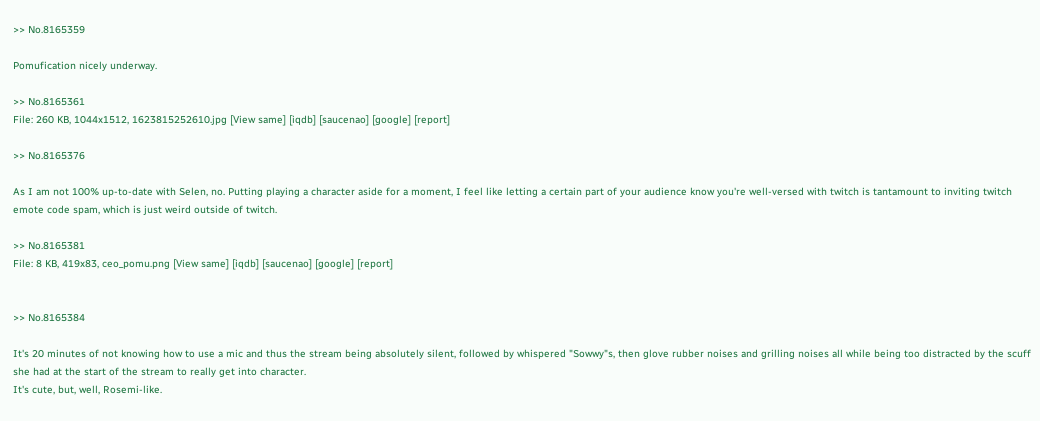>> No.8165359

Pomufication nicely underway.

>> No.8165361
File: 260 KB, 1044x1512, 1623815252610.jpg [View same] [iqdb] [saucenao] [google] [report]

>> No.8165376

As I am not 100% up-to-date with Selen, no. Putting playing a character aside for a moment, I feel like letting a certain part of your audience know you're well-versed with twitch is tantamount to inviting twitch emote code spam, which is just weird outside of twitch.

>> No.8165381
File: 8 KB, 419x83, ceo_pomu.png [View same] [iqdb] [saucenao] [google] [report]


>> No.8165384

It's 20 minutes of not knowing how to use a mic and thus the stream being absolutely silent, followed by whispered "Sowwy"s, then glove rubber noises and grilling noises all while being too distracted by the scuff she had at the start of the stream to really get into character.
It's cute, but, well, Rosemi-like.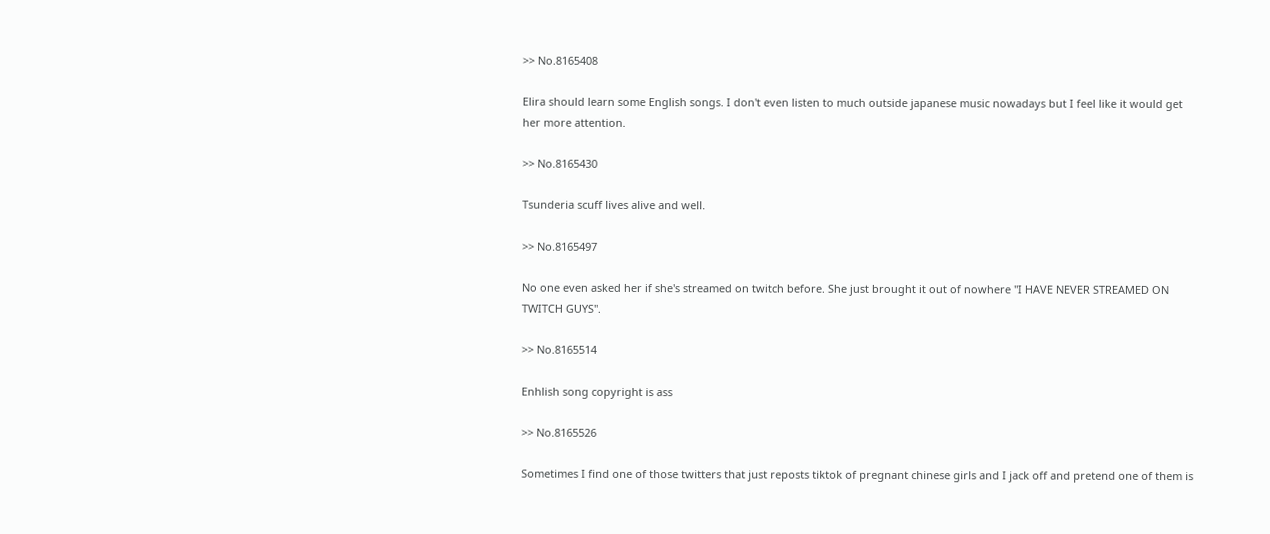>> No.8165408

Elira should learn some English songs. I don't even listen to much outside japanese music nowadays but I feel like it would get her more attention.

>> No.8165430

Tsunderia scuff lives alive and well.

>> No.8165497

No one even asked her if she's streamed on twitch before. She just brought it out of nowhere "I HAVE NEVER STREAMED ON TWITCH GUYS".

>> No.8165514

Enhlish song copyright is ass

>> No.8165526

Sometimes I find one of those twitters that just reposts tiktok of pregnant chinese girls and I jack off and pretend one of them is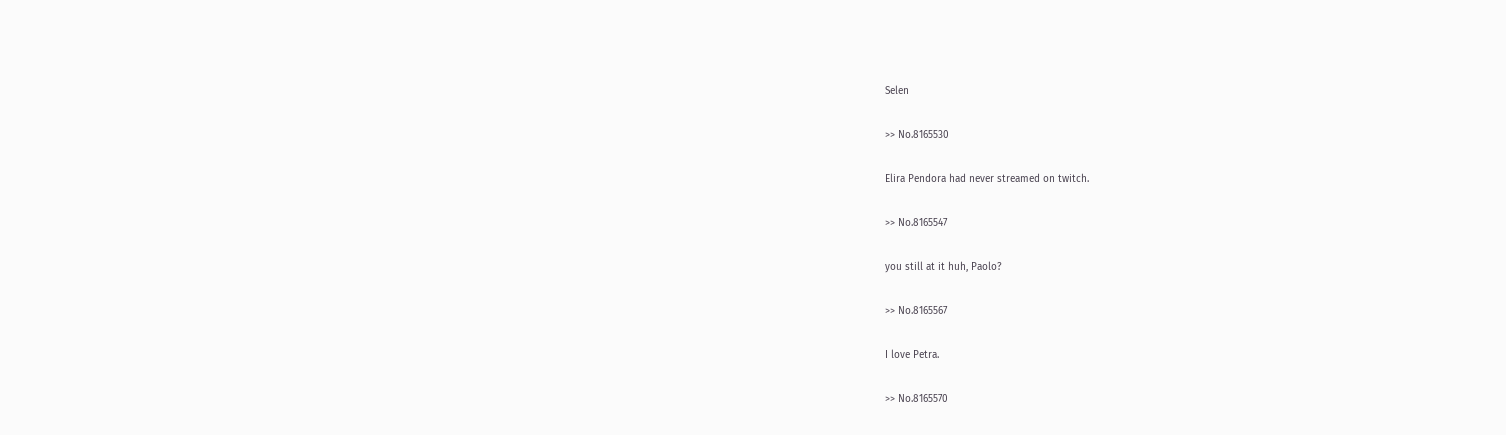Selen

>> No.8165530

Elira Pendora had never streamed on twitch.

>> No.8165547

you still at it huh, Paolo?

>> No.8165567

I love Petra.

>> No.8165570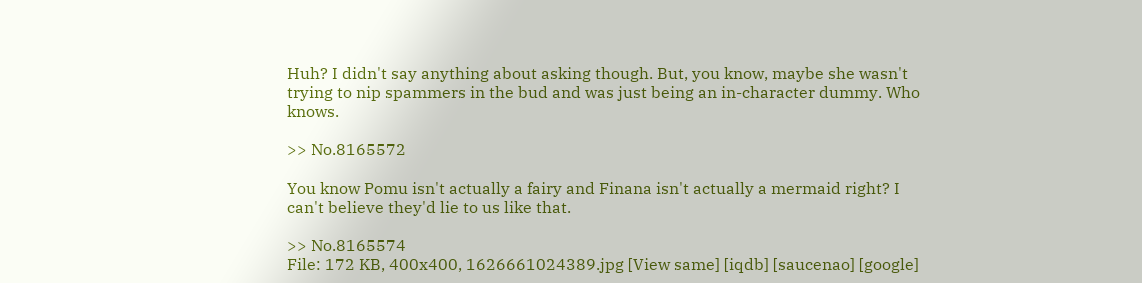Huh? I didn't say anything about asking though. But, you know, maybe she wasn't trying to nip spammers in the bud and was just being an in-character dummy. Who knows.

>> No.8165572

You know Pomu isn't actually a fairy and Finana isn't actually a mermaid right? I can't believe they'd lie to us like that.

>> No.8165574
File: 172 KB, 400x400, 1626661024389.jpg [View same] [iqdb] [saucenao] [google]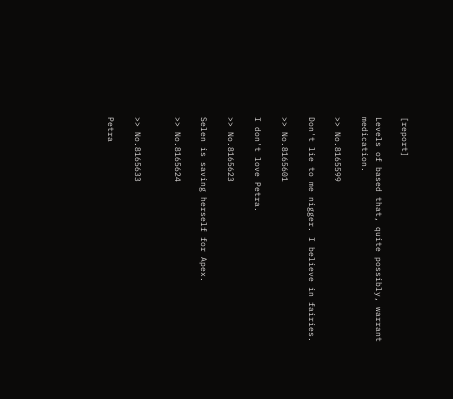[report]

Levels of based that, quite possibly, warrant medication.

>> No.8165599

Don't lie to me nigger. I believe in fairies.

>> No.8165601

I don't love Petra.

>> No.8165623

Selen is saving herself for Apex.

>> No.8165624


>> No.8165633

Petra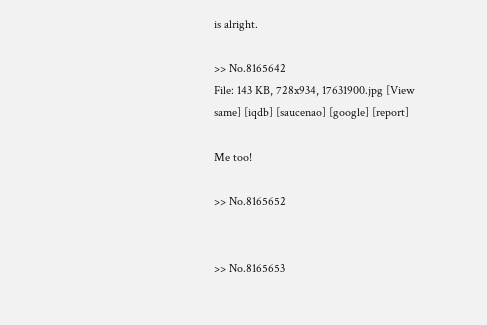is alright.

>> No.8165642
File: 143 KB, 728x934, 17631900.jpg [View same] [iqdb] [saucenao] [google] [report]

Me too!

>> No.8165652


>> No.8165653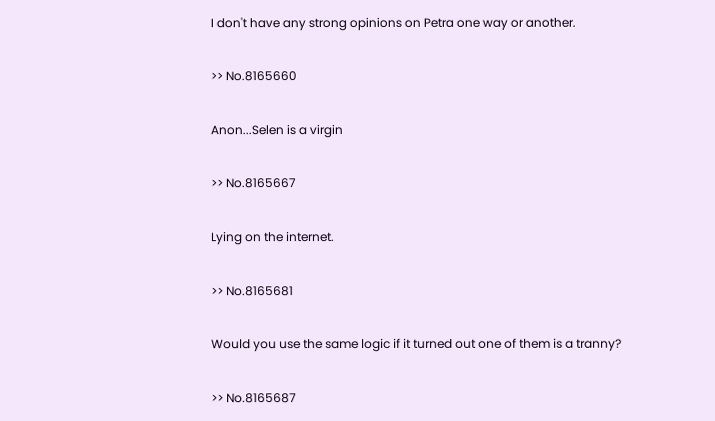I don't have any strong opinions on Petra one way or another.

>> No.8165660

Anon...Selen is a virgin

>> No.8165667

Lying on the internet.

>> No.8165681

Would you use the same logic if it turned out one of them is a tranny?

>> No.8165687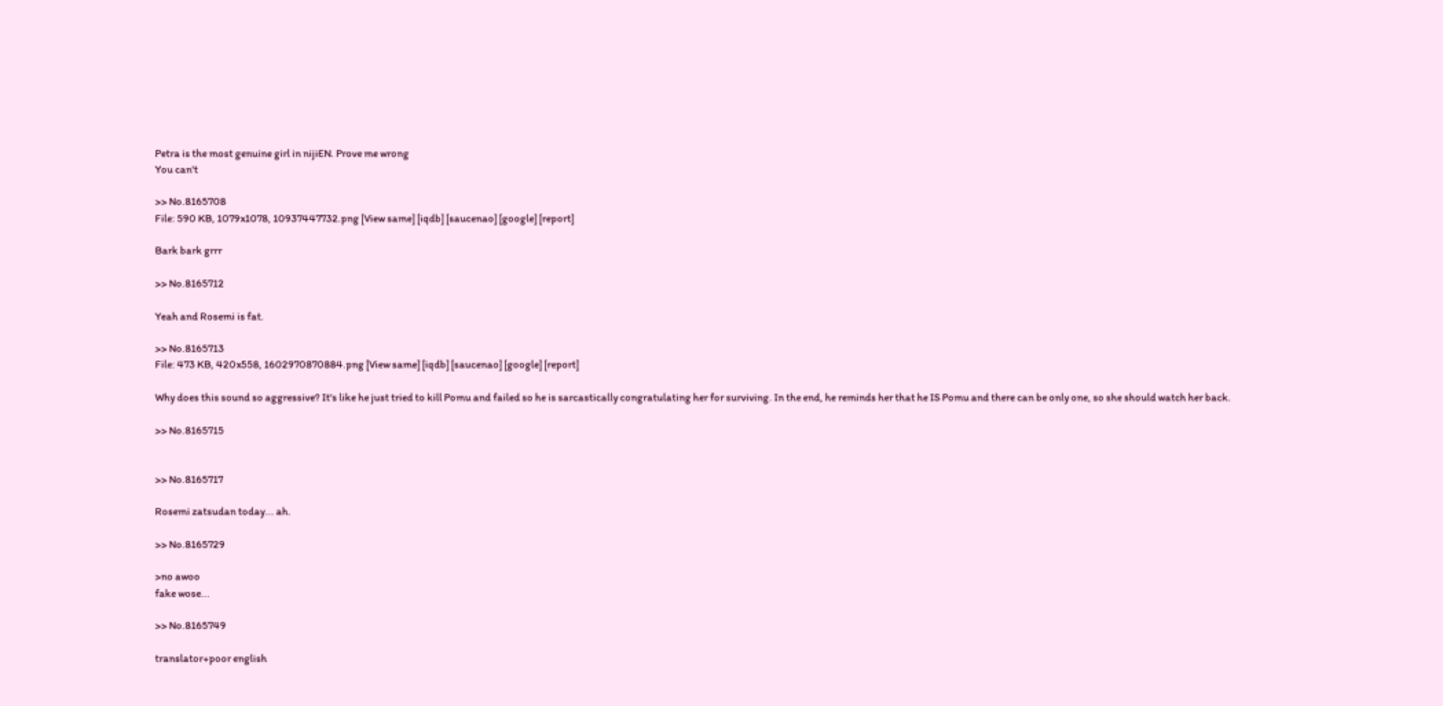Petra is the most genuine girl in nijiEN. Prove me wrong
You can't

>> No.8165708
File: 590 KB, 1079x1078, 10937447732.png [View same] [iqdb] [saucenao] [google] [report]

Bark bark grrr

>> No.8165712

Yeah and Rosemi is fat.

>> No.8165713
File: 473 KB, 420x558, 1602970870884.png [View same] [iqdb] [saucenao] [google] [report]

Why does this sound so aggressive? It's like he just tried to kill Pomu and failed so he is sarcastically congratulating her for surviving. In the end, he reminds her that he IS Pomu and there can be only one, so she should watch her back.

>> No.8165715


>> No.8165717

Rosemi zatsudan today... ah.

>> No.8165729

>no awoo
fake wose...

>> No.8165749

translator+poor english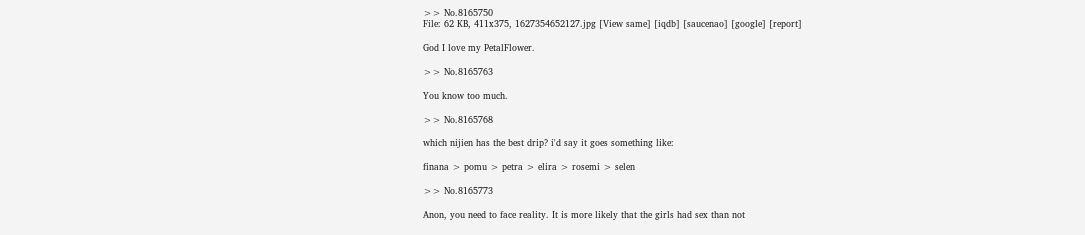>> No.8165750
File: 62 KB, 411x375, 1627354652127.jpg [View same] [iqdb] [saucenao] [google] [report]

God I love my PetalFlower.

>> No.8165763

You know too much.

>> No.8165768

which nijien has the best drip? i'd say it goes something like:

finana > pomu > petra > elira > rosemi > selen

>> No.8165773

Anon, you need to face reality. It is more likely that the girls had sex than not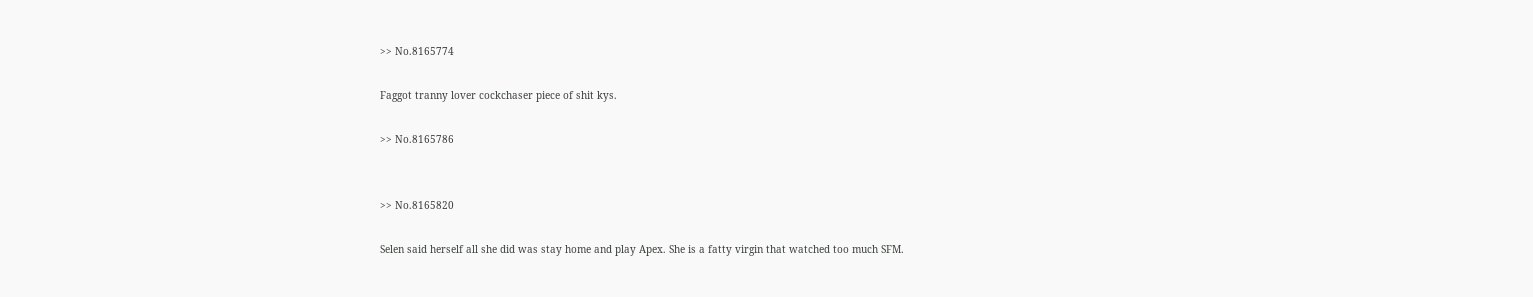>> No.8165774

Faggot tranny lover cockchaser piece of shit kys.

>> No.8165786


>> No.8165820

Selen said herself all she did was stay home and play Apex. She is a fatty virgin that watched too much SFM.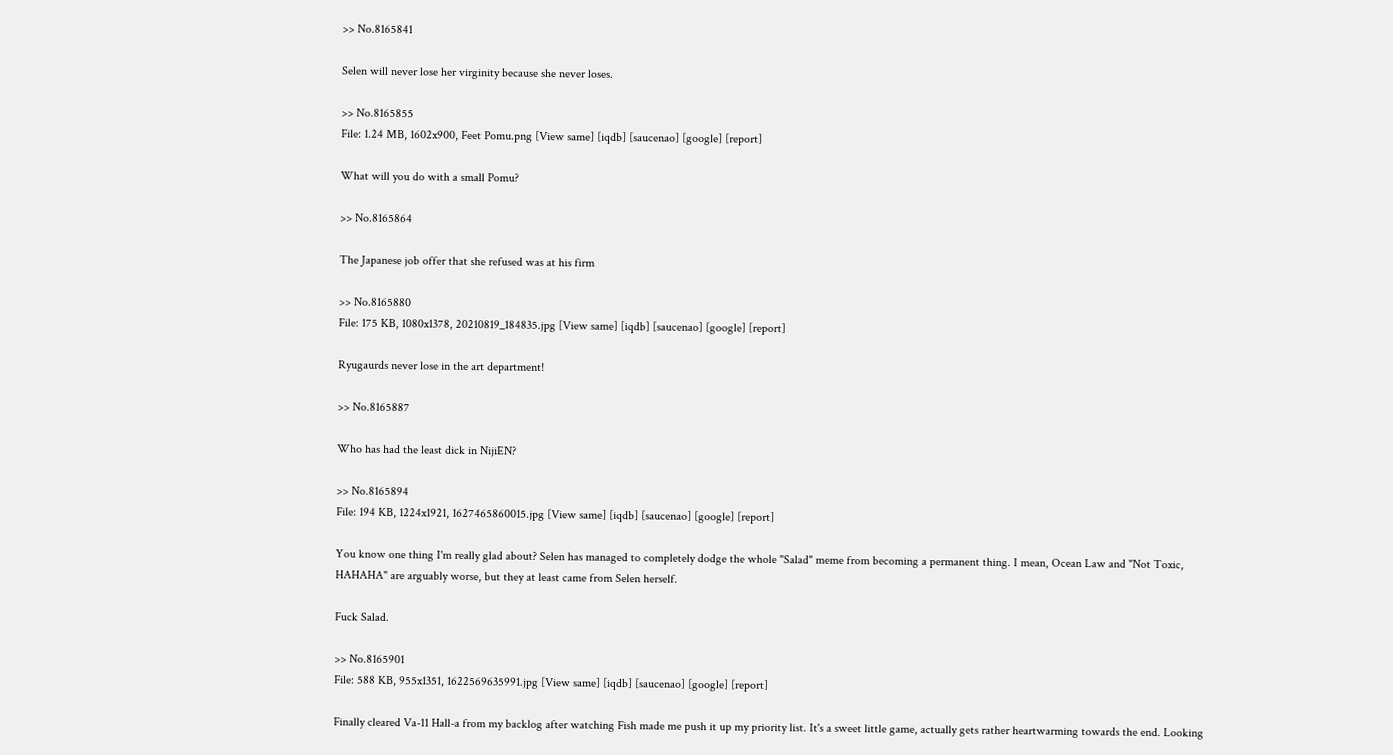>> No.8165841

Selen will never lose her virginity because she never loses.

>> No.8165855
File: 1.24 MB, 1602x900, Feet Pomu.png [View same] [iqdb] [saucenao] [google] [report]

What will you do with a small Pomu?

>> No.8165864

The Japanese job offer that she refused was at his firm

>> No.8165880
File: 175 KB, 1080x1378, 20210819_184835.jpg [View same] [iqdb] [saucenao] [google] [report]

Ryugaurds never lose in the art department!

>> No.8165887

Who has had the least dick in NijiEN?

>> No.8165894
File: 194 KB, 1224x1921, 1627465860015.jpg [View same] [iqdb] [saucenao] [google] [report]

You know one thing I'm really glad about? Selen has managed to completely dodge the whole "Salad" meme from becoming a permanent thing. I mean, Ocean Law and "Not Toxic, HAHAHA" are arguably worse, but they at least came from Selen herself.

Fuck Salad.

>> No.8165901
File: 588 KB, 955x1351, 1622569635991.jpg [View same] [iqdb] [saucenao] [google] [report]

Finally cleared Va-11 Hall-a from my backlog after watching Fish made me push it up my priority list. It's a sweet little game, actually gets rather heartwarming towards the end. Looking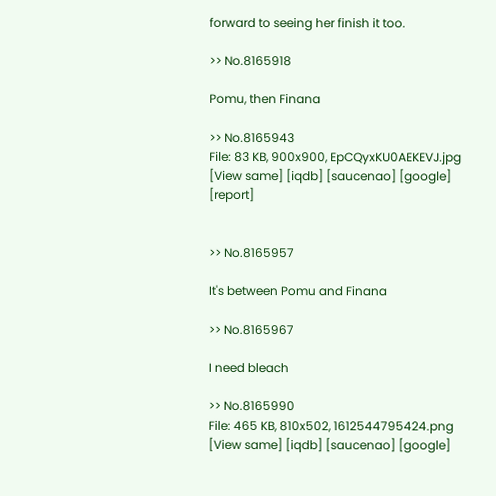forward to seeing her finish it too.

>> No.8165918

Pomu, then Finana

>> No.8165943
File: 83 KB, 900x900, EpCQyxKU0AEKEVJ.jpg [View same] [iqdb] [saucenao] [google] [report]


>> No.8165957

It's between Pomu and Finana

>> No.8165967

I need bleach

>> No.8165990
File: 465 KB, 810x502, 1612544795424.png [View same] [iqdb] [saucenao] [google]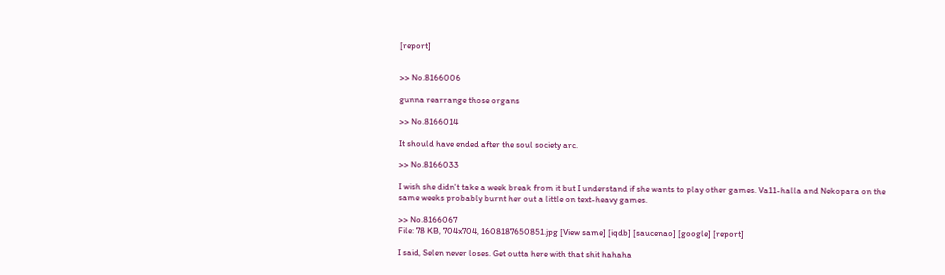[report]


>> No.8166006

gunna rearrange those organs

>> No.8166014

It should have ended after the soul society arc.

>> No.8166033

I wish she didn't take a week break from it but I understand if she wants to play other games. Va11-halla and Nekopara on the same weeks probably burnt her out a little on text-heavy games.

>> No.8166067
File: 78 KB, 704x704, 1608187650851.jpg [View same] [iqdb] [saucenao] [google] [report]

I said, Selen never loses. Get outta here with that shit hahaha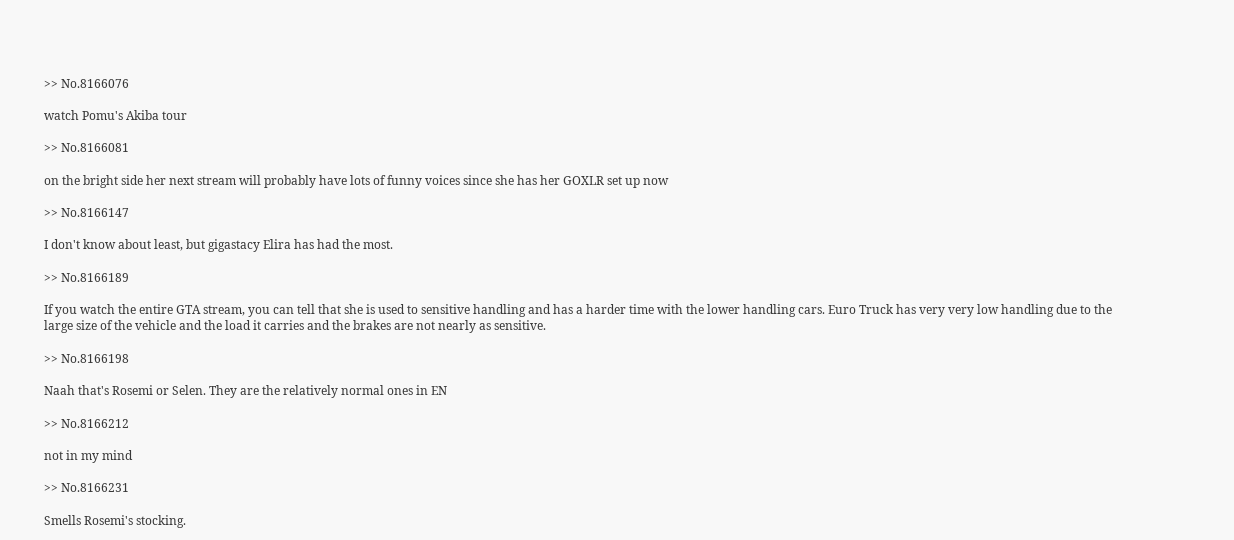>> No.8166076

watch Pomu's Akiba tour

>> No.8166081

on the bright side her next stream will probably have lots of funny voices since she has her GOXLR set up now

>> No.8166147

I don't know about least, but gigastacy Elira has had the most.

>> No.8166189

If you watch the entire GTA stream, you can tell that she is used to sensitive handling and has a harder time with the lower handling cars. Euro Truck has very very low handling due to the large size of the vehicle and the load it carries and the brakes are not nearly as sensitive.

>> No.8166198

Naah that's Rosemi or Selen. They are the relatively normal ones in EN

>> No.8166212

not in my mind

>> No.8166231

Smells Rosemi's stocking.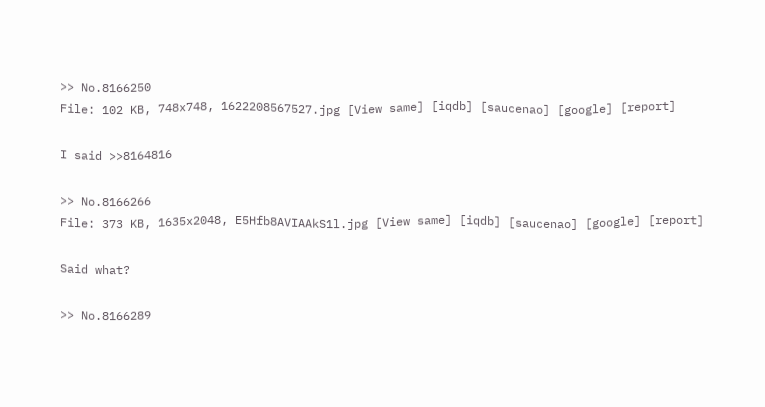>> No.8166250
File: 102 KB, 748x748, 1622208567527.jpg [View same] [iqdb] [saucenao] [google] [report]

I said >>8164816

>> No.8166266
File: 373 KB, 1635x2048, E5Hfb8AVIAAkS1l.jpg [View same] [iqdb] [saucenao] [google] [report]

Said what?

>> No.8166289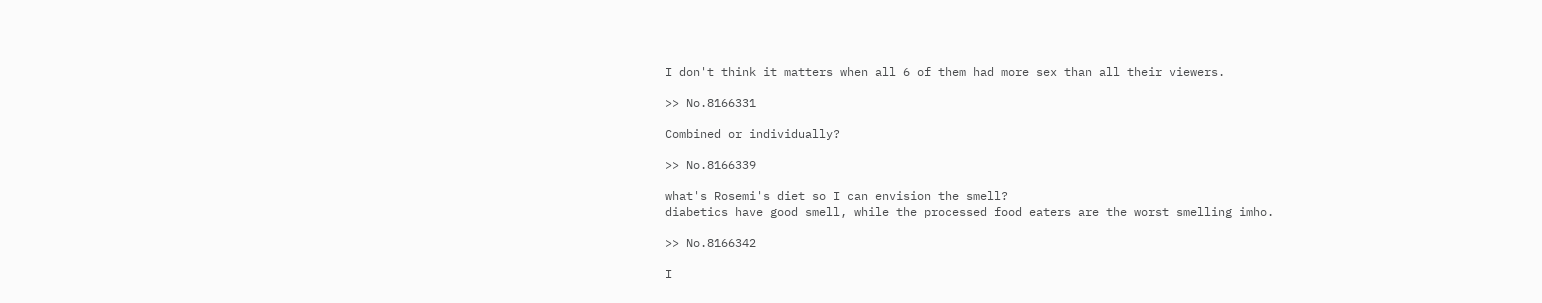I don't think it matters when all 6 of them had more sex than all their viewers.

>> No.8166331

Combined or individually?

>> No.8166339

what's Rosemi's diet so I can envision the smell?
diabetics have good smell, while the processed food eaters are the worst smelling imho.

>> No.8166342

I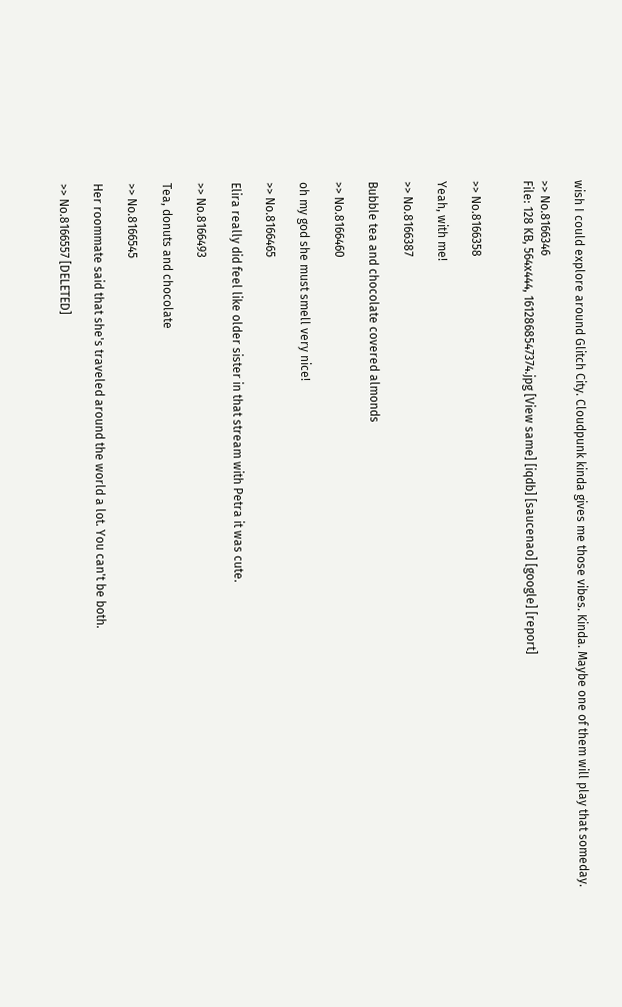wish I could explore around Glitch City. Cloudpunk kinda gives me those vibes. Kinda. Maybe one of them will play that someday.

>> No.8166346
File: 128 KB, 564x444, 1612868547374.jpg [View same] [iqdb] [saucenao] [google] [report]


>> No.8166358

Yeah, with me!

>> No.8166387

Bubble tea and chocolate covered almonds

>> No.8166460

oh my god she must smell very nice!

>> No.8166465

Elira really did feel like older sister in that stream with Petra it was cute.

>> No.8166493

Tea, donuts and chocolate

>> No.8166545

Her roommate said that she's traveled around the world a lot. You can't be both.

>> No.8166557 [DELETED]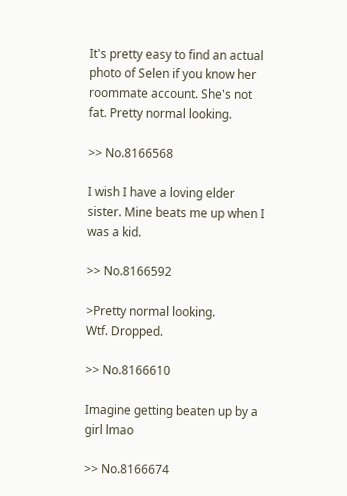It's pretty easy to find an actual photo of Selen if you know her roommate account. She's not fat. Pretty normal looking.

>> No.8166568

I wish I have a loving elder sister. Mine beats me up when I was a kid.

>> No.8166592

>Pretty normal looking.
Wtf. Dropped.

>> No.8166610

Imagine getting beaten up by a girl lmao

>> No.8166674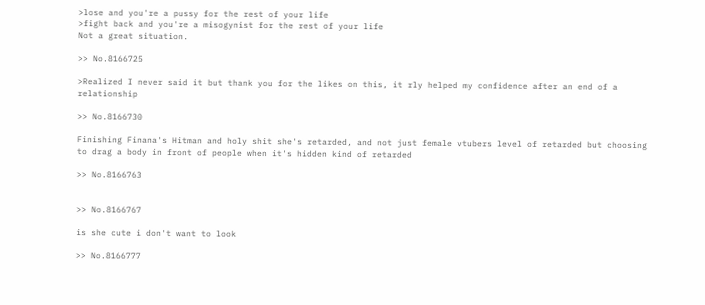>lose and you're a pussy for the rest of your life
>fight back and you're a misogynist for the rest of your life
Not a great situation.

>> No.8166725

>Realized I never said it but thank you for the likes on this, it rly helped my confidence after an end of a relationship

>> No.8166730

Finishing Finana's Hitman and holy shit she's retarded, and not just female vtubers level of retarded but choosing to drag a body in front of people when it's hidden kind of retarded

>> No.8166763


>> No.8166767

is she cute i don't want to look

>> No.8166777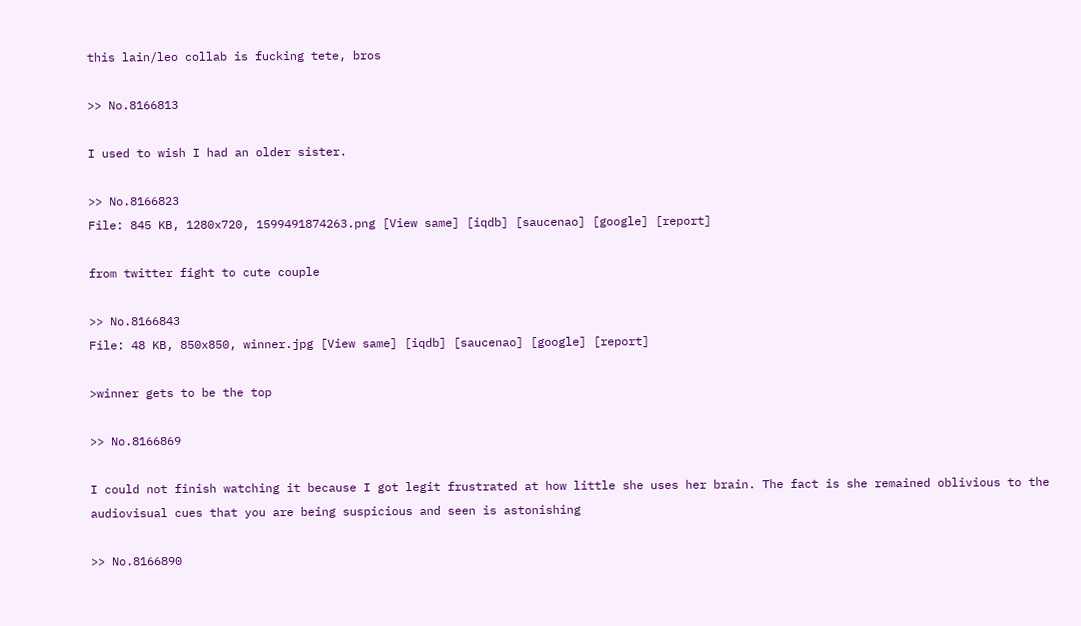this lain/leo collab is fucking tete, bros

>> No.8166813

I used to wish I had an older sister.

>> No.8166823
File: 845 KB, 1280x720, 1599491874263.png [View same] [iqdb] [saucenao] [google] [report]

from twitter fight to cute couple

>> No.8166843
File: 48 KB, 850x850, winner.jpg [View same] [iqdb] [saucenao] [google] [report]

>winner gets to be the top

>> No.8166869

I could not finish watching it because I got legit frustrated at how little she uses her brain. The fact is she remained oblivious to the audiovisual cues that you are being suspicious and seen is astonishing

>> No.8166890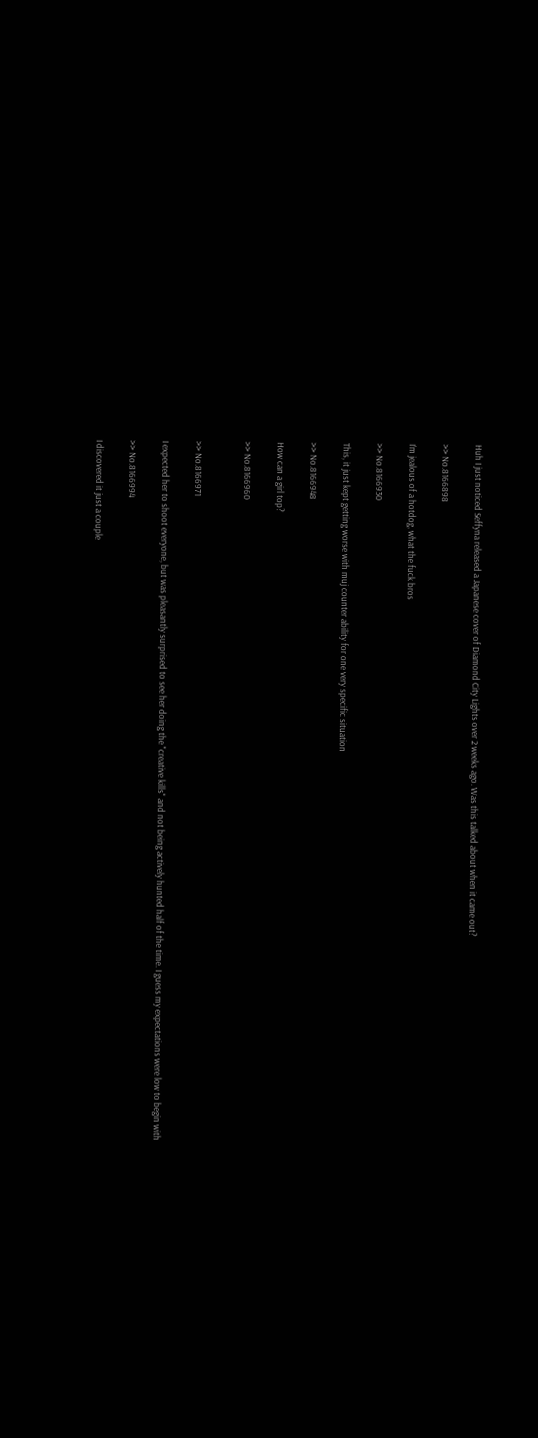Huh I just noticed Seffyna released a Japanese cover of Diamond City Lights over 2 weeks ago. Was this talked about when it came out?

>> No.8166898

I’m jealous of a hotdog, what the fuck bros

>> No.8166930

This, it just kept getting worse with muj counter ability for one very specific situation

>> No.8166948

How can a girl top?

>> No.8166960


>> No.8166971

I expected her to shoot everyone, but was pleasantly surprised to see her doing the "creative kills" and not being actively hunted half of the time. I guess my expectations were low to begin with

>> No.8166994

I discovered it just a couple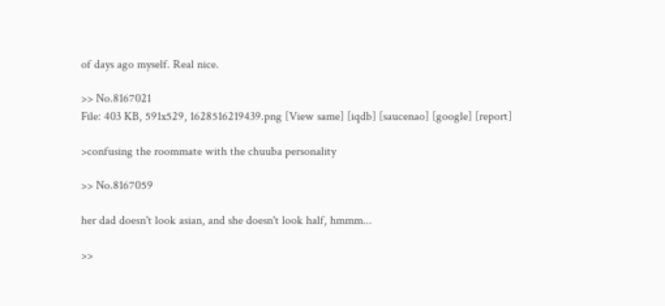of days ago myself. Real nice.

>> No.8167021
File: 403 KB, 591x529, 1628516219439.png [View same] [iqdb] [saucenao] [google] [report]

>confusing the roommate with the chuuba personality

>> No.8167059

her dad doesn't look asian, and she doesn't look half, hmmm...

>>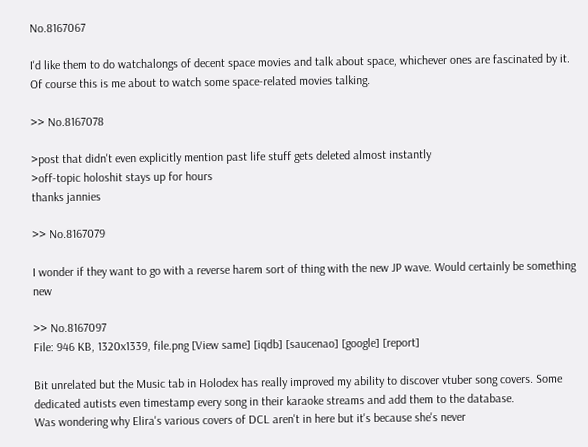No.8167067

I'd like them to do watchalongs of decent space movies and talk about space, whichever ones are fascinated by it. Of course this is me about to watch some space-related movies talking.

>> No.8167078

>post that didn't even explicitly mention past life stuff gets deleted almost instantly
>off-topic holoshit stays up for hours
thanks jannies

>> No.8167079

I wonder if they want to go with a reverse harem sort of thing with the new JP wave. Would certainly be something new

>> No.8167097
File: 946 KB, 1320x1339, file.png [View same] [iqdb] [saucenao] [google] [report]

Bit unrelated but the Music tab in Holodex has really improved my ability to discover vtuber song covers. Some dedicated autists even timestamp every song in their karaoke streams and add them to the database.
Was wondering why Elira's various covers of DCL aren't in here but it's because she's never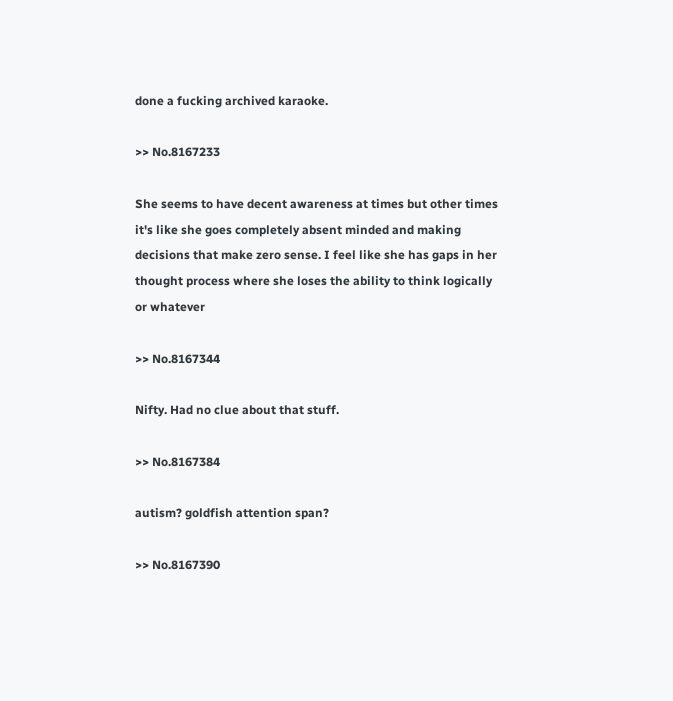done a fucking archived karaoke.

>> No.8167233

She seems to have decent awareness at times but other times it's like she goes completely absent minded and making decisions that make zero sense. I feel like she has gaps in her thought process where she loses the ability to think logically or whatever

>> No.8167344

Nifty. Had no clue about that stuff.

>> No.8167384

autism? goldfish attention span?

>> No.8167390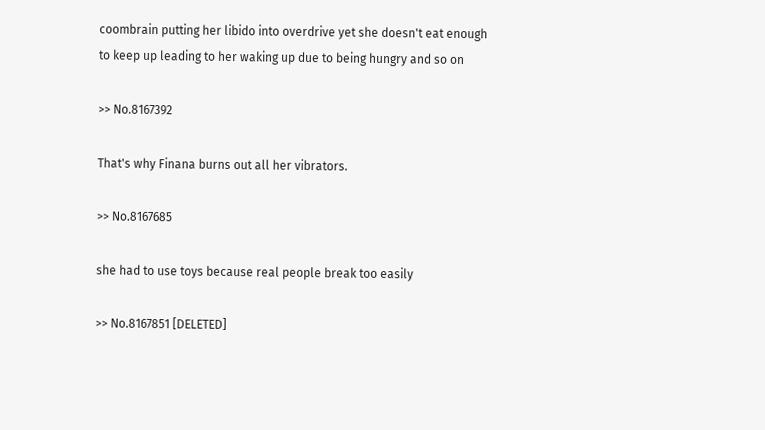coombrain putting her libido into overdrive yet she doesn't eat enough to keep up leading to her waking up due to being hungry and so on

>> No.8167392

That's why Finana burns out all her vibrators.

>> No.8167685

she had to use toys because real people break too easily

>> No.8167851 [DELETED]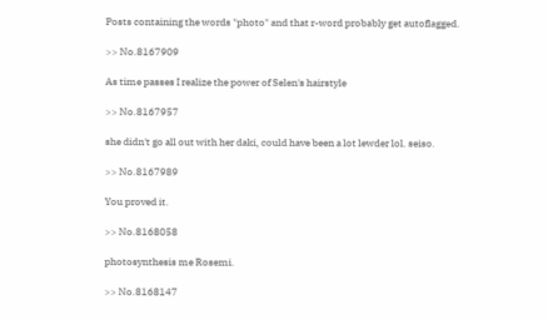Posts containing the words "photo" and that r-word probably get autoflagged.

>> No.8167909

As time passes I realize the power of Selen's hairstyle

>> No.8167957

she didn't go all out with her daki, could have been a lot lewder lol. seiso.

>> No.8167989

You proved it.

>> No.8168058

photosynthesis me Rosemi.

>> No.8168147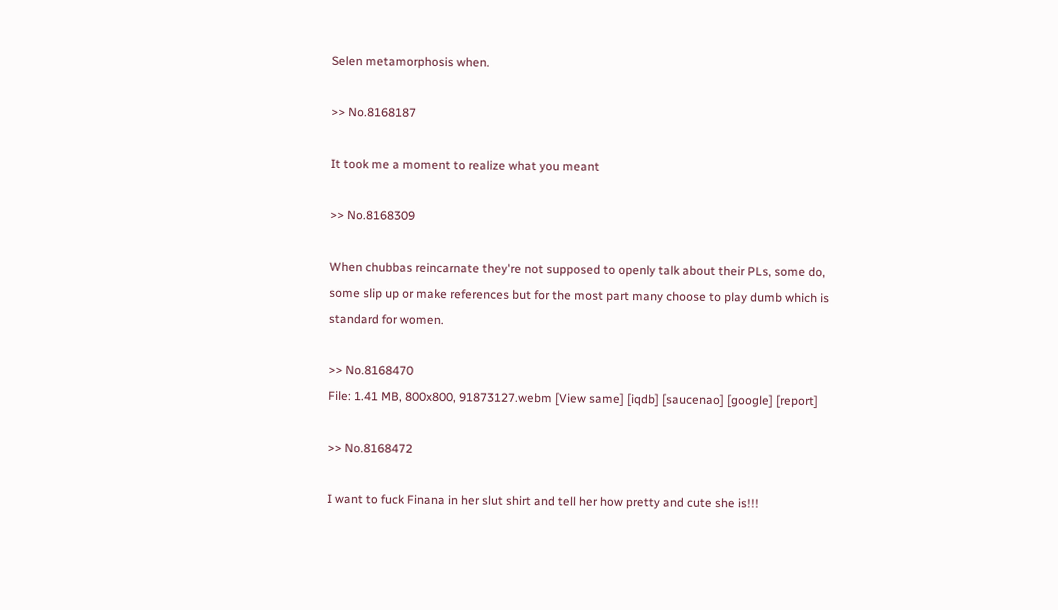Selen metamorphosis when.

>> No.8168187

It took me a moment to realize what you meant

>> No.8168309

When chubbas reincarnate they're not supposed to openly talk about their PLs, some do, some slip up or make references but for the most part many choose to play dumb which is standard for women.

>> No.8168470
File: 1.41 MB, 800x800, 91873127.webm [View same] [iqdb] [saucenao] [google] [report]

>> No.8168472

I want to fuck Finana in her slut shirt and tell her how pretty and cute she is!!!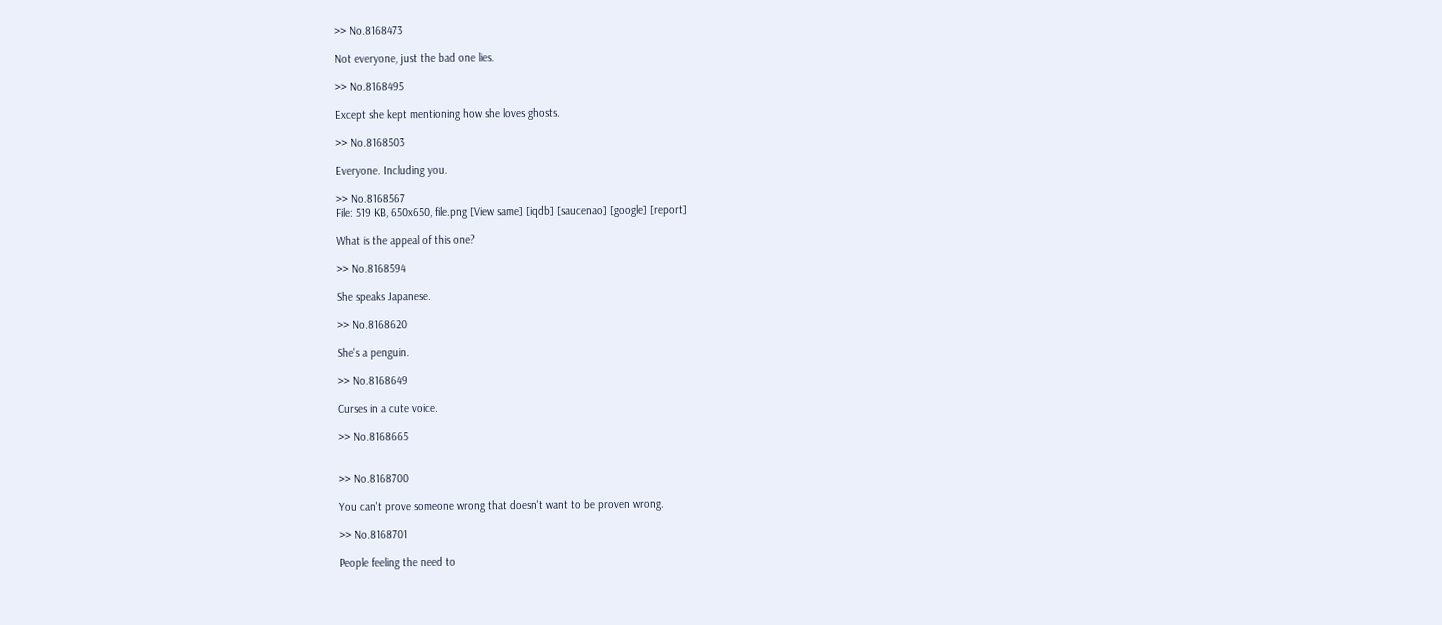>> No.8168473

Not everyone, just the bad one lies.

>> No.8168495

Except she kept mentioning how she loves ghosts.

>> No.8168503

Everyone. Including you.

>> No.8168567
File: 519 KB, 650x650, file.png [View same] [iqdb] [saucenao] [google] [report]

What is the appeal of this one?

>> No.8168594

She speaks Japanese.

>> No.8168620

She's a penguin.

>> No.8168649

Curses in a cute voice.

>> No.8168665


>> No.8168700

You can't prove someone wrong that doesn't want to be proven wrong.

>> No.8168701

People feeling the need to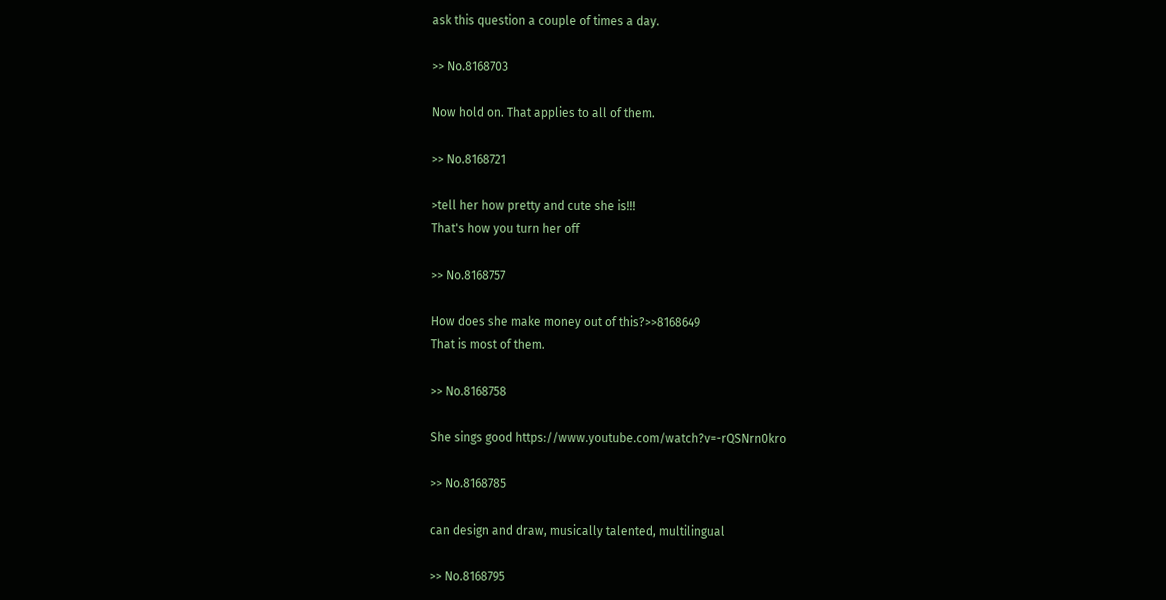ask this question a couple of times a day.

>> No.8168703

Now hold on. That applies to all of them.

>> No.8168721

>tell her how pretty and cute she is!!!
That's how you turn her off

>> No.8168757

How does she make money out of this?>>8168649
That is most of them.

>> No.8168758

She sings good https://www.youtube.com/watch?v=-rQSNrn0kro

>> No.8168785

can design and draw, musically talented, multilingual

>> No.8168795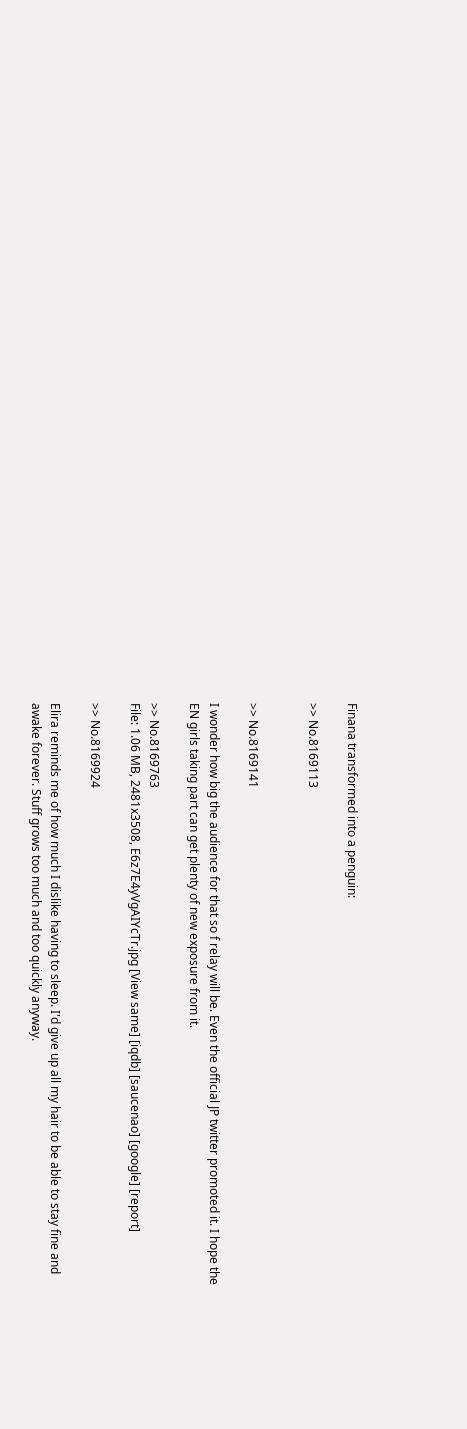Finana transformed into a penguin:

>> No.8169113


>> No.8169141

I wonder how big the audience for that so f relay will be. Even the official JP twitter promoted it. I hope the EN girls taking part can get plenty of new exposure from it.

>> No.8169763
File: 1.06 MB, 2481x3508, E6z7E4yVgAIYcTr.jpg [View same] [iqdb] [saucenao] [google] [report]

>> No.8169924

Elira reminds me of how much I dislike having to sleep. I'd give up all my hair to be able to stay fine and awake forever. Stuff grows too much and too quickly anyway.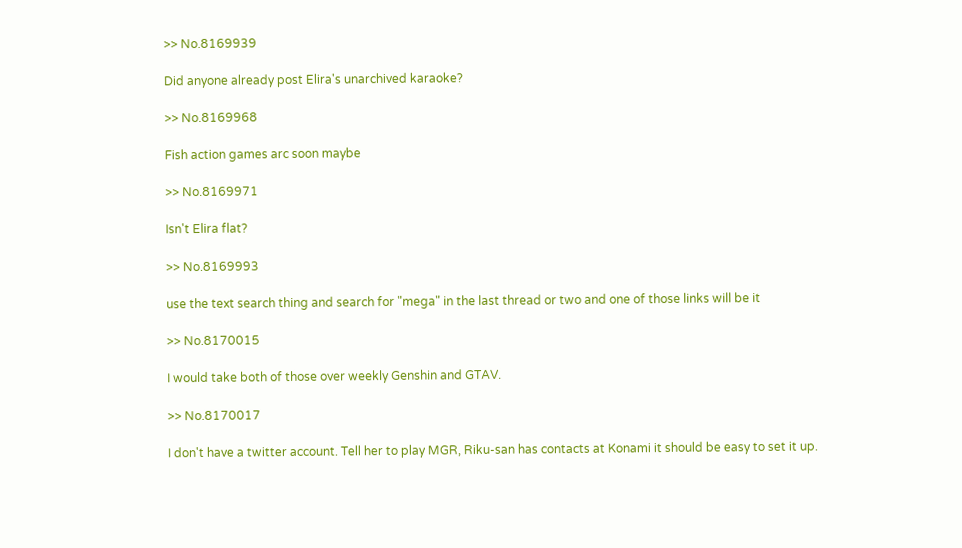>> No.8169939

Did anyone already post Elira's unarchived karaoke?

>> No.8169968

Fish action games arc soon maybe

>> No.8169971

Isn't Elira flat?

>> No.8169993

use the text search thing and search for "mega" in the last thread or two and one of those links will be it

>> No.8170015

I would take both of those over weekly Genshin and GTAV.

>> No.8170017

I don't have a twitter account. Tell her to play MGR, Riku-san has contacts at Konami it should be easy to set it up.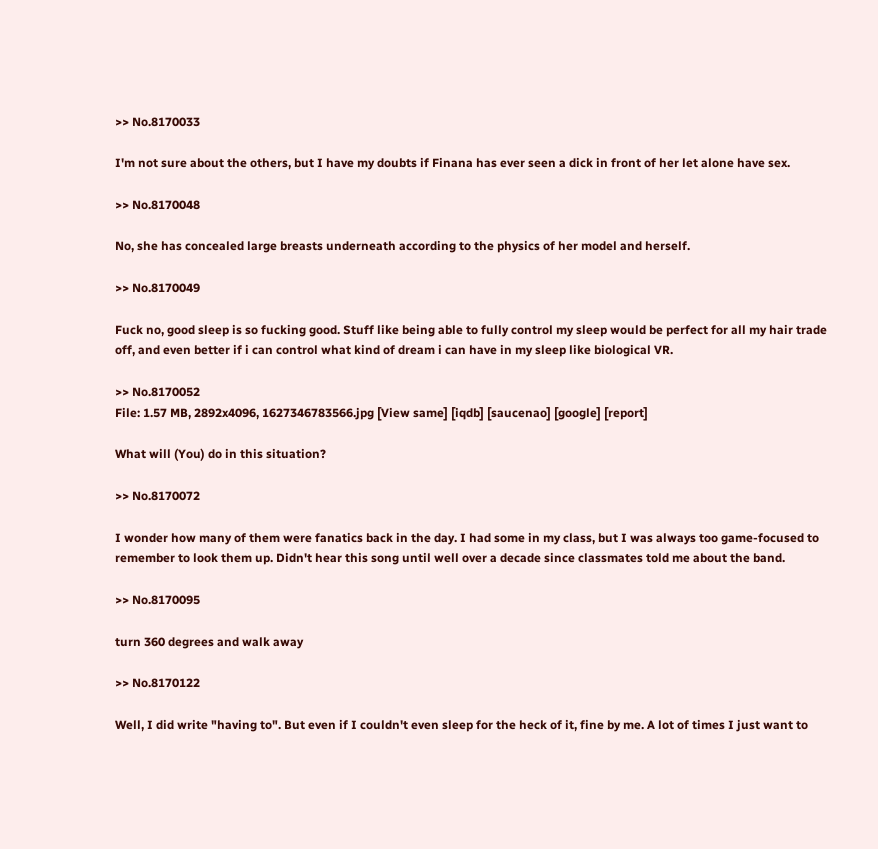>> No.8170033

I'm not sure about the others, but I have my doubts if Finana has ever seen a dick in front of her let alone have sex.

>> No.8170048

No, she has concealed large breasts underneath according to the physics of her model and herself.

>> No.8170049

Fuck no, good sleep is so fucking good. Stuff like being able to fully control my sleep would be perfect for all my hair trade off, and even better if i can control what kind of dream i can have in my sleep like biological VR.

>> No.8170052
File: 1.57 MB, 2892x4096, 1627346783566.jpg [View same] [iqdb] [saucenao] [google] [report]

What will (You) do in this situation?

>> No.8170072

I wonder how many of them were fanatics back in the day. I had some in my class, but I was always too game-focused to remember to look them up. Didn't hear this song until well over a decade since classmates told me about the band.

>> No.8170095

turn 360 degrees and walk away

>> No.8170122

Well, I did write "having to". But even if I couldn't even sleep for the heck of it, fine by me. A lot of times I just want to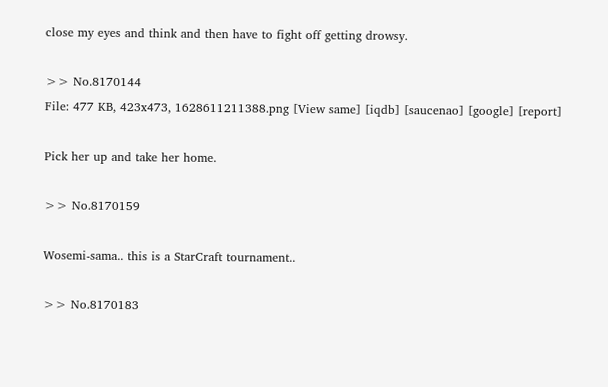close my eyes and think and then have to fight off getting drowsy.

>> No.8170144
File: 477 KB, 423x473, 1628611211388.png [View same] [iqdb] [saucenao] [google] [report]

Pick her up and take her home.

>> No.8170159

Wosemi-sama.. this is a StarCraft tournament..

>> No.8170183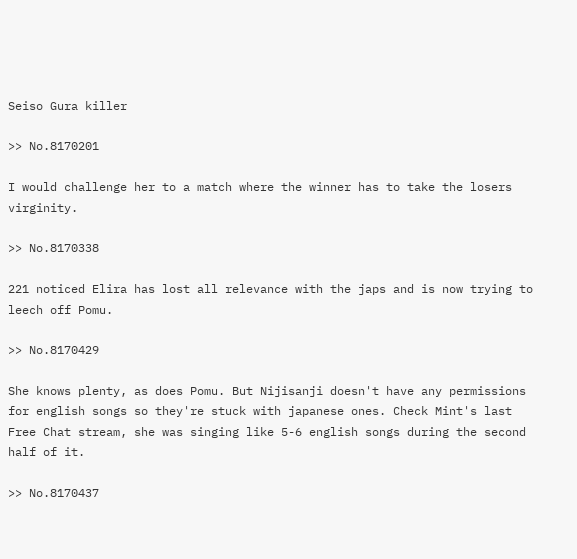Seiso Gura killer

>> No.8170201

I would challenge her to a match where the winner has to take the losers virginity.

>> No.8170338

221 noticed Elira has lost all relevance with the japs and is now trying to leech off Pomu.

>> No.8170429

She knows plenty, as does Pomu. But Nijisanji doesn't have any permissions for english songs so they're stuck with japanese ones. Check Mint's last Free Chat stream, she was singing like 5-6 english songs during the second half of it.

>> No.8170437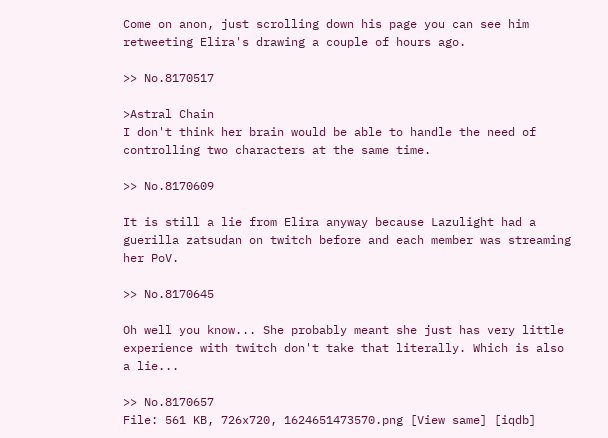Come on anon, just scrolling down his page you can see him retweeting Elira's drawing a couple of hours ago.

>> No.8170517

>Astral Chain
I don't think her brain would be able to handle the need of controlling two characters at the same time.

>> No.8170609

It is still a lie from Elira anyway because Lazulight had a guerilla zatsudan on twitch before and each member was streaming her PoV.

>> No.8170645

Oh well you know... She probably meant she just has very little experience with twitch don't take that literally. Which is also a lie...

>> No.8170657
File: 561 KB, 726x720, 1624651473570.png [View same] [iqdb]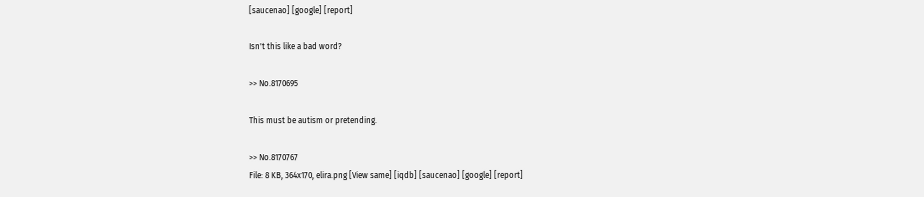[saucenao] [google] [report]

Isn't this like a bad word?

>> No.8170695

This must be autism or pretending.

>> No.8170767
File: 8 KB, 364x170, elira.png [View same] [iqdb] [saucenao] [google] [report]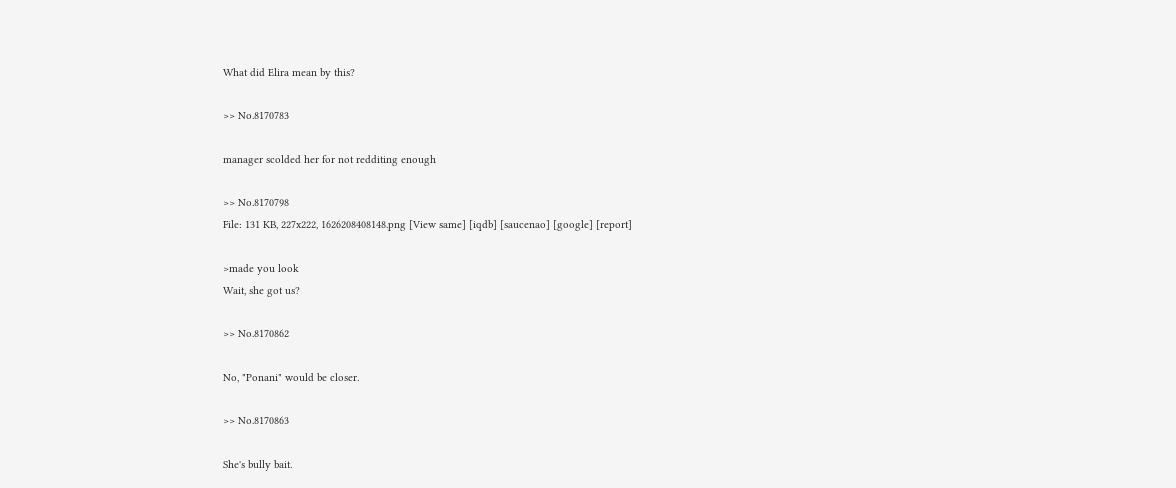What did Elira mean by this?

>> No.8170783

manager scolded her for not redditing enough

>> No.8170798
File: 131 KB, 227x222, 1626208408148.png [View same] [iqdb] [saucenao] [google] [report]

>made you look
Wait, she got us?

>> No.8170862

No, "Ponani" would be closer.

>> No.8170863

She's bully bait.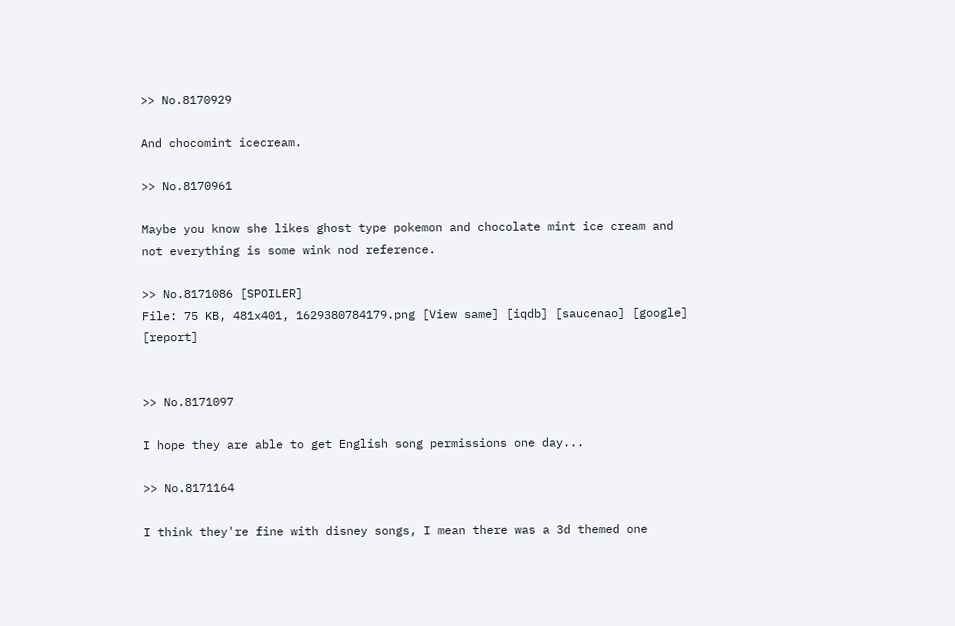>> No.8170929

And chocomint icecream.

>> No.8170961

Maybe you know she likes ghost type pokemon and chocolate mint ice cream and not everything is some wink nod reference.

>> No.8171086 [SPOILER]
File: 75 KB, 481x401, 1629380784179.png [View same] [iqdb] [saucenao] [google] [report]


>> No.8171097

I hope they are able to get English song permissions one day...

>> No.8171164

I think they're fine with disney songs, I mean there was a 3d themed one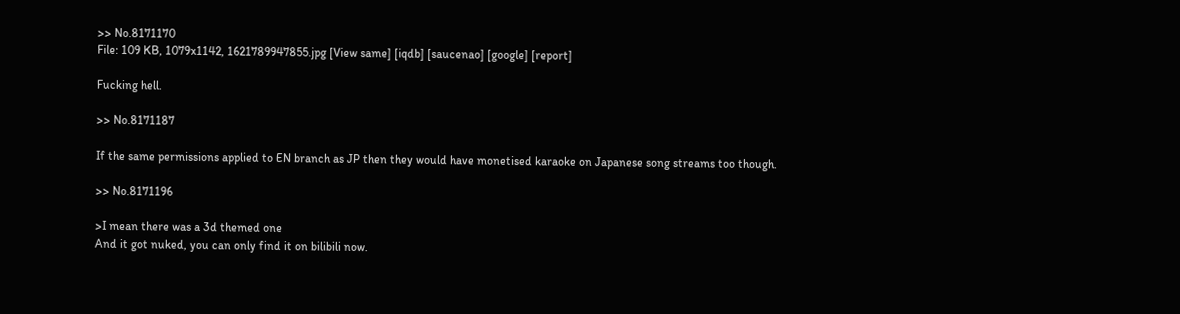>> No.8171170
File: 109 KB, 1079x1142, 1621789947855.jpg [View same] [iqdb] [saucenao] [google] [report]

Fucking hell.

>> No.8171187

If the same permissions applied to EN branch as JP then they would have monetised karaoke on Japanese song streams too though.

>> No.8171196

>I mean there was a 3d themed one
And it got nuked, you can only find it on bilibili now.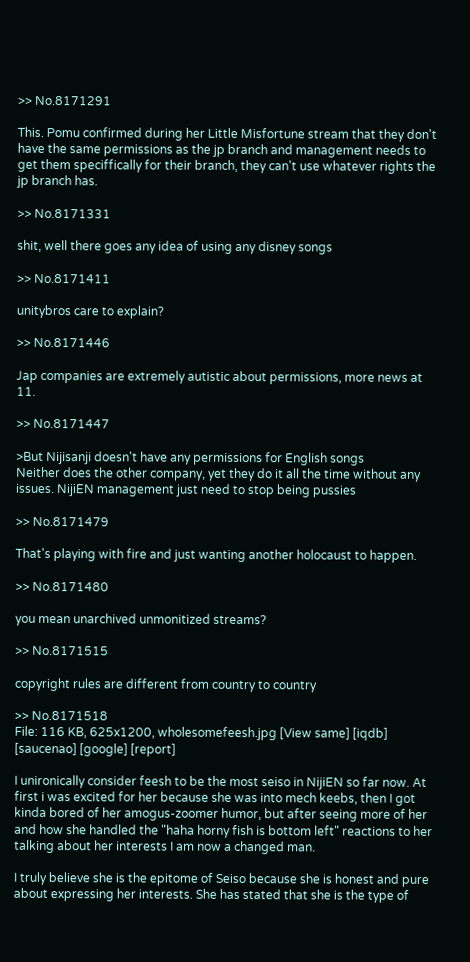>> No.8171291

This. Pomu confirmed during her Little Misfortune stream that they don't have the same permissions as the jp branch and management needs to get them speciffically for their branch, they can't use whatever rights the jp branch has.

>> No.8171331

shit, well there goes any idea of using any disney songs

>> No.8171411

unitybros care to explain?

>> No.8171446

Jap companies are extremely autistic about permissions, more news at 11.

>> No.8171447

>But Nijisanji doesn't have any permissions for English songs
Neither does the other company, yet they do it all the time without any issues. NijiEN management just need to stop being pussies

>> No.8171479

That's playing with fire and just wanting another holocaust to happen.

>> No.8171480

you mean unarchived unmonitized streams?

>> No.8171515

copyright rules are different from country to country

>> No.8171518
File: 116 KB, 625x1200, wholesomefeesh.jpg [View same] [iqdb] [saucenao] [google] [report]

I unironically consider feesh to be the most seiso in NijiEN so far now. At first i was excited for her because she was into mech keebs, then I got kinda bored of her amogus-zoomer humor, but after seeing more of her and how she handled the "haha horny fish is bottom left" reactions to her talking about her interests I am now a changed man.

I truly believe she is the epitome of Seiso because she is honest and pure about expressing her interests. She has stated that she is the type of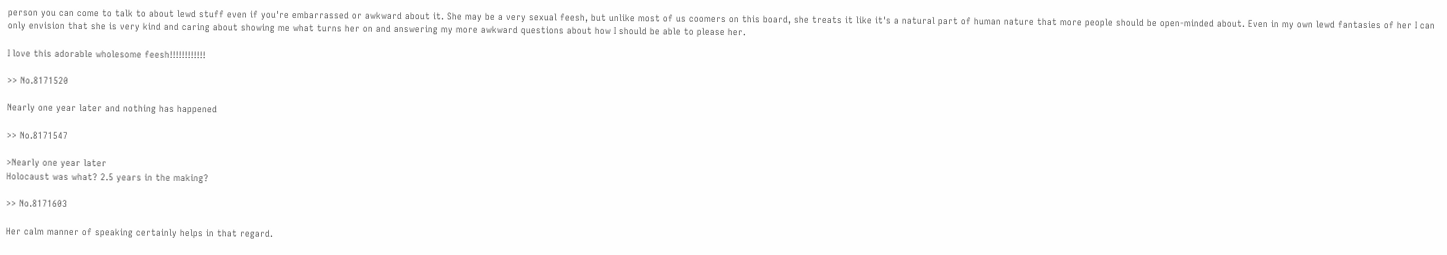person you can come to talk to about lewd stuff even if you're embarrassed or awkward about it. She may be a very sexual feesh, but unlike most of us coomers on this board, she treats it like it's a natural part of human nature that more people should be open-minded about. Even in my own lewd fantasies of her I can only envision that she is very kind and caring about showing me what turns her on and answering my more awkward questions about how I should be able to please her.

I love this adorable wholesome feesh!!!!!!!!!!!!

>> No.8171520

Nearly one year later and nothing has happened

>> No.8171547

>Nearly one year later
Holocaust was what? 2.5 years in the making?

>> No.8171603

Her calm manner of speaking certainly helps in that regard.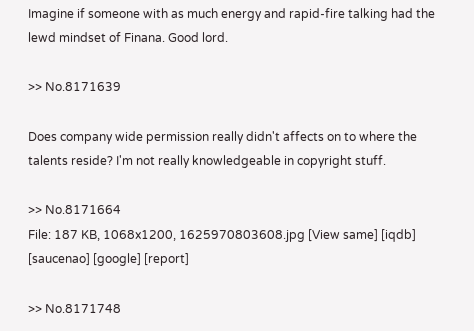Imagine if someone with as much energy and rapid-fire talking had the lewd mindset of Finana. Good lord.

>> No.8171639

Does company wide permission really didn't affects on to where the talents reside? I'm not really knowledgeable in copyright stuff.

>> No.8171664
File: 187 KB, 1068x1200, 1625970803608.jpg [View same] [iqdb] [saucenao] [google] [report]

>> No.8171748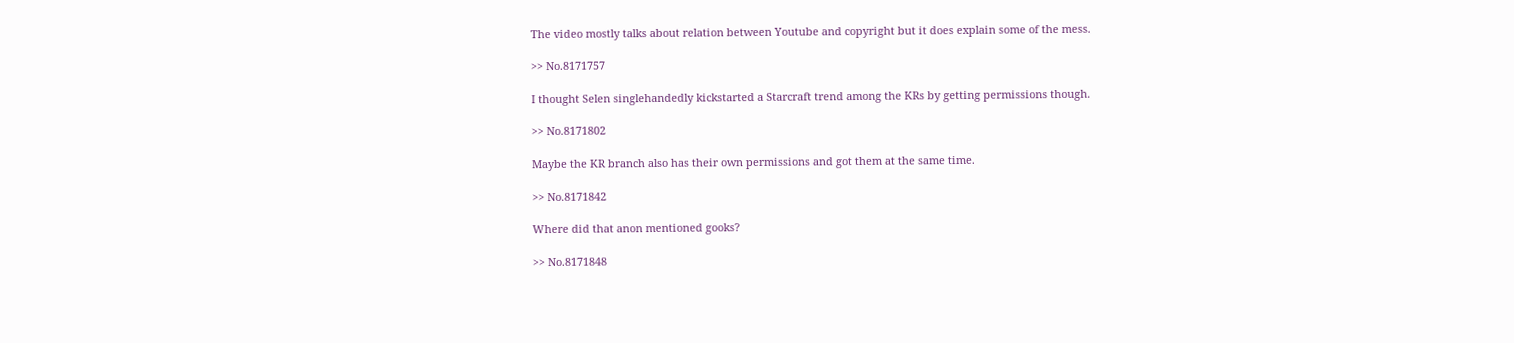The video mostly talks about relation between Youtube and copyright but it does explain some of the mess.

>> No.8171757

I thought Selen singlehandedly kickstarted a Starcraft trend among the KRs by getting permissions though.

>> No.8171802

Maybe the KR branch also has their own permissions and got them at the same time.

>> No.8171842

Where did that anon mentioned gooks?

>> No.8171848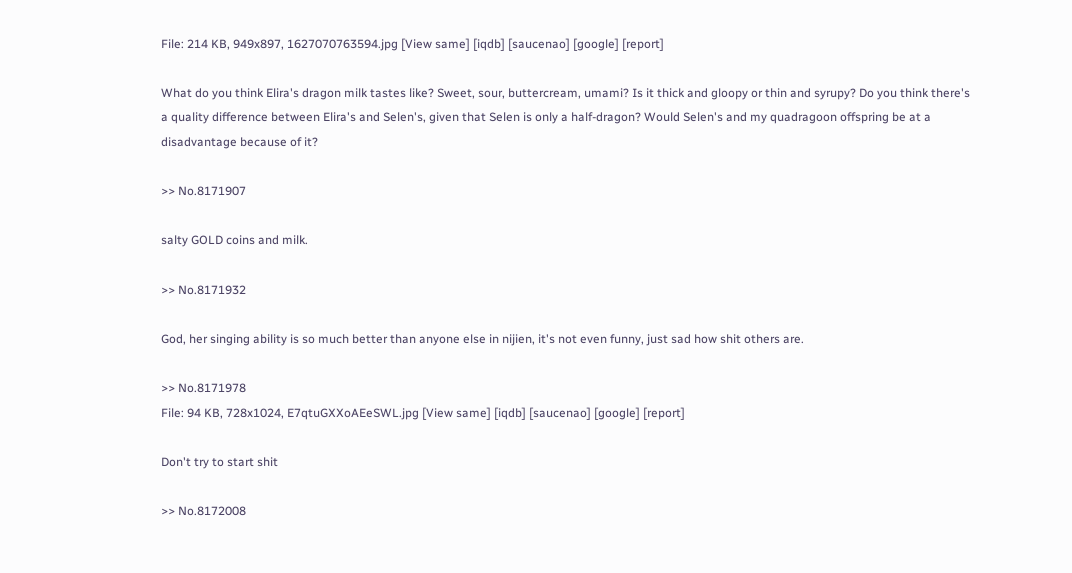File: 214 KB, 949x897, 1627070763594.jpg [View same] [iqdb] [saucenao] [google] [report]

What do you think Elira's dragon milk tastes like? Sweet, sour, buttercream, umami? Is it thick and gloopy or thin and syrupy? Do you think there's a quality difference between Elira's and Selen's, given that Selen is only a half-dragon? Would Selen's and my quadragoon offspring be at a disadvantage because of it?

>> No.8171907

salty GOLD coins and milk.

>> No.8171932

God, her singing ability is so much better than anyone else in nijien, it's not even funny, just sad how shit others are.

>> No.8171978
File: 94 KB, 728x1024, E7qtuGXXoAEeSWL.jpg [View same] [iqdb] [saucenao] [google] [report]

Don't try to start shit

>> No.8172008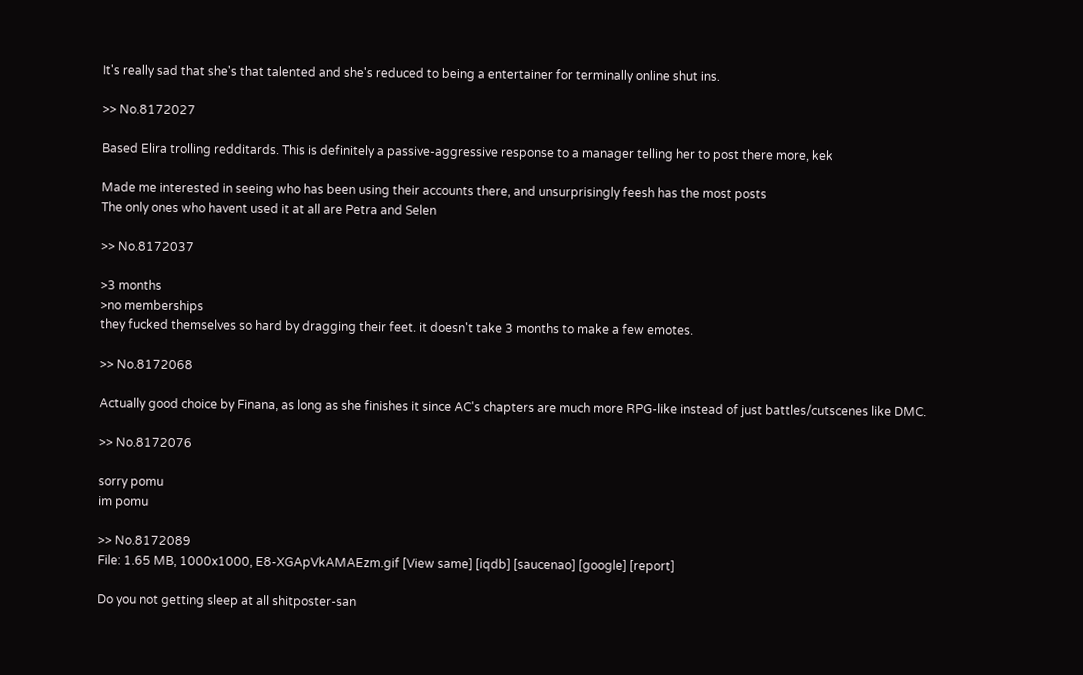It's really sad that she's that talented and she's reduced to being a entertainer for terminally online shut ins.

>> No.8172027

Based Elira trolling redditards. This is definitely a passive-aggressive response to a manager telling her to post there more, kek

Made me interested in seeing who has been using their accounts there, and unsurprisingly feesh has the most posts
The only ones who havent used it at all are Petra and Selen

>> No.8172037

>3 months
>no memberships
they fucked themselves so hard by dragging their feet. it doesn't take 3 months to make a few emotes.

>> No.8172068

Actually good choice by Finana, as long as she finishes it since AC's chapters are much more RPG-like instead of just battles/cutscenes like DMC.

>> No.8172076

sorry pomu
im pomu

>> No.8172089
File: 1.65 MB, 1000x1000, E8-XGApVkAMAEzm.gif [View same] [iqdb] [saucenao] [google] [report]

Do you not getting sleep at all shitposter-san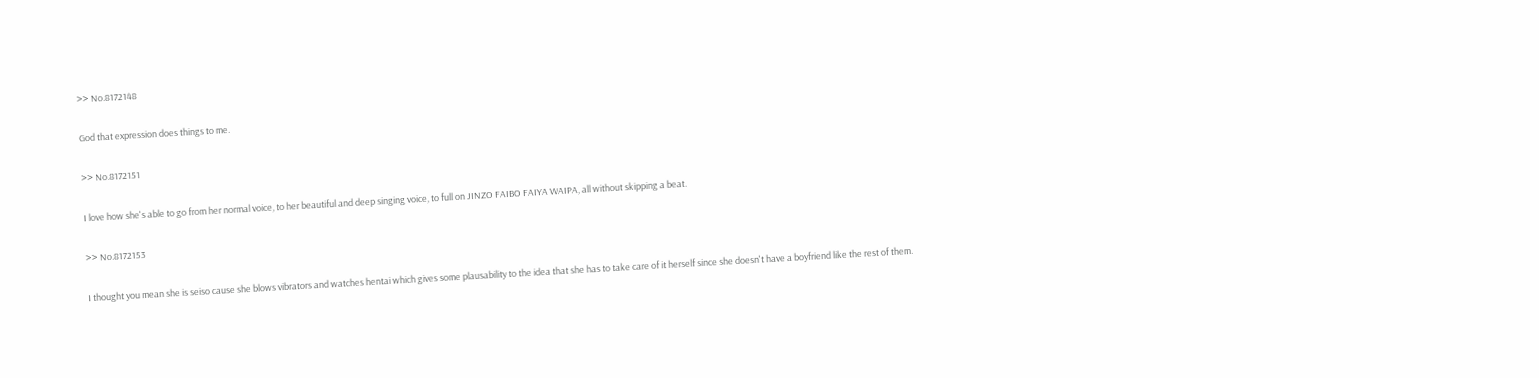>> No.8172148

God that expression does things to me.

>> No.8172151

I love how she's able to go from her normal voice, to her beautiful and deep singing voice, to full on JINZO FAIBO FAIYA WAIPA, all without skipping a beat.

>> No.8172153

I thought you mean she is seiso cause she blows vibrators and watches hentai which gives some plausability to the idea that she has to take care of it herself since she doesn't have a boyfriend like the rest of them.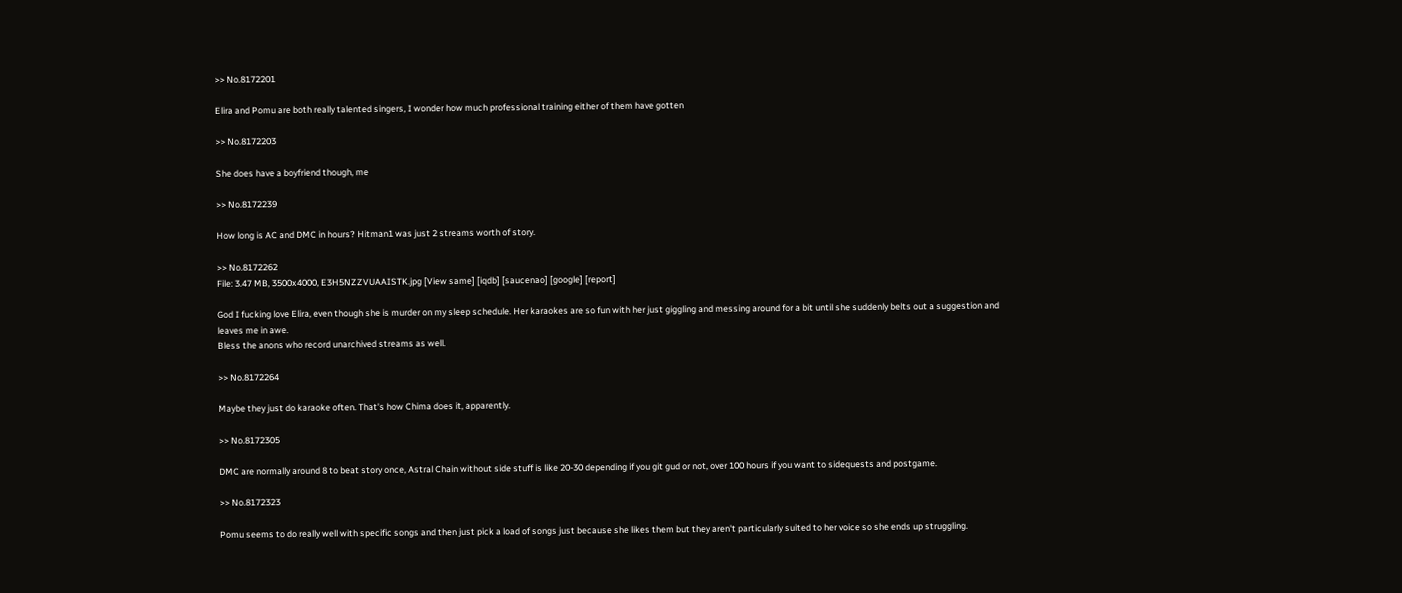>> No.8172201

Elira and Pomu are both really talented singers, I wonder how much professional training either of them have gotten

>> No.8172203

She does have a boyfriend though, me

>> No.8172239

How long is AC and DMC in hours? Hitman1 was just 2 streams worth of story.

>> No.8172262
File: 3.47 MB, 3500x4000, E3H5NZZVUAAISTK.jpg [View same] [iqdb] [saucenao] [google] [report]

God I fucking love Elira, even though she is murder on my sleep schedule. Her karaokes are so fun with her just giggling and messing around for a bit until she suddenly belts out a suggestion and leaves me in awe.
Bless the anons who record unarchived streams as well.

>> No.8172264

Maybe they just do karaoke often. That's how Chima does it, apparently.

>> No.8172305

DMC are normally around 8 to beat story once, Astral Chain without side stuff is like 20-30 depending if you git gud or not, over 100 hours if you want to sidequests and postgame.

>> No.8172323

Pomu seems to do really well with specific songs and then just pick a load of songs just because she likes them but they aren't particularly suited to her voice so she ends up struggling.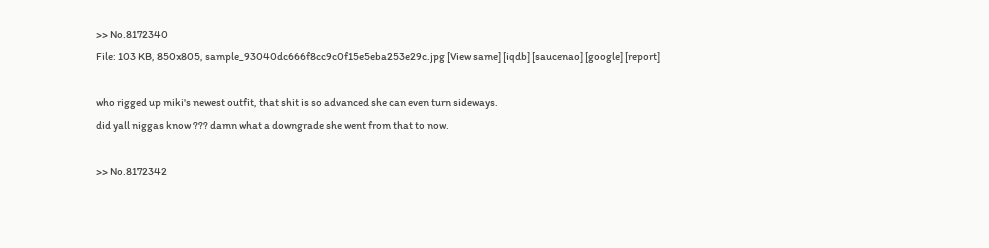>> No.8172340
File: 103 KB, 850x805, sample_93040dc666f8cc9c0f15e5eba253e29c.jpg [View same] [iqdb] [saucenao] [google] [report]

who rigged up miki's newest outfit, that shit is so advanced she can even turn sideways.
did yall niggas know ??? damn what a downgrade she went from that to now.

>> No.8172342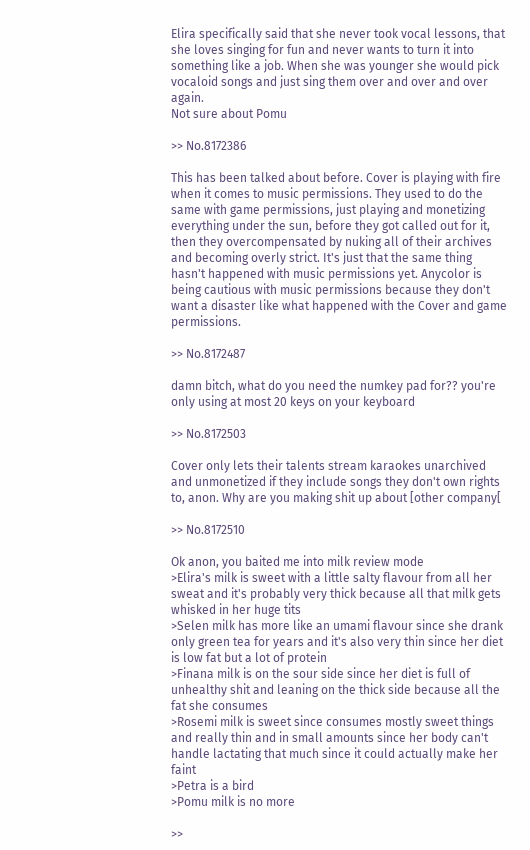Elira specifically said that she never took vocal lessons, that she loves singing for fun and never wants to turn it into something like a job. When she was younger she would pick vocaloid songs and just sing them over and over and over again.
Not sure about Pomu

>> No.8172386

This has been talked about before. Cover is playing with fire when it comes to music permissions. They used to do the same with game permissions, just playing and monetizing everything under the sun, before they got called out for it, then they overcompensated by nuking all of their archives and becoming overly strict. It's just that the same thing hasn't happened with music permissions yet. Anycolor is being cautious with music permissions because they don't want a disaster like what happened with the Cover and game permissions.

>> No.8172487

damn bitch, what do you need the numkey pad for?? you're only using at most 20 keys on your keyboard

>> No.8172503

Cover only lets their talents stream karaokes unarchived and unmonetized if they include songs they don't own rights to, anon. Why are you making shit up about [other company[

>> No.8172510

Ok anon, you baited me into milk review mode
>Elira's milk is sweet with a little salty flavour from all her sweat and it's probably very thick because all that milk gets whisked in her huge tits
>Selen milk has more like an umami flavour since she drank only green tea for years and it's also very thin since her diet is low fat but a lot of protein
>Finana milk is on the sour side since her diet is full of unhealthy shit and leaning on the thick side because all the fat she consumes
>Rosemi milk is sweet since consumes mostly sweet things and really thin and in small amounts since her body can't handle lactating that much since it could actually make her faint
>Petra is a bird
>Pomu milk is no more

>>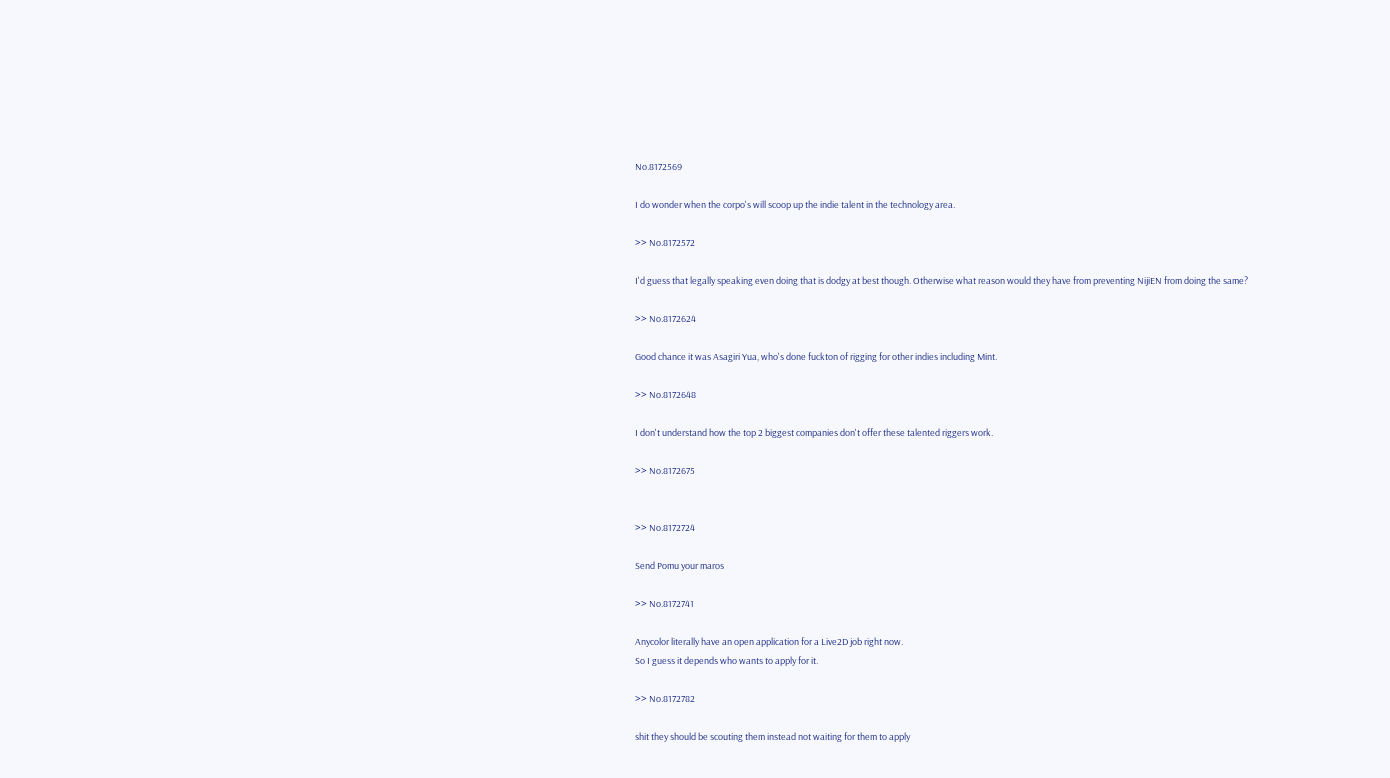No.8172569

I do wonder when the corpo's will scoop up the indie talent in the technology area.

>> No.8172572

I'd guess that legally speaking even doing that is dodgy at best though. Otherwise what reason would they have from preventing NijiEN from doing the same?

>> No.8172624

Good chance it was Asagiri Yua, who's done fuckton of rigging for other indies including Mint.

>> No.8172648

I don't understand how the top 2 biggest companies don't offer these talented riggers work.

>> No.8172675


>> No.8172724

Send Pomu your maros

>> No.8172741

Anycolor literally have an open application for a Live2D job right now.
So I guess it depends who wants to apply for it.

>> No.8172782

shit they should be scouting them instead not waiting for them to apply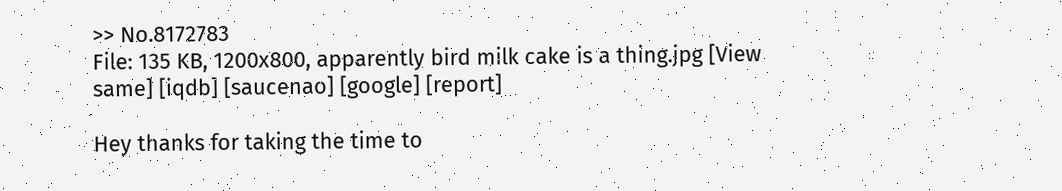>> No.8172783
File: 135 KB, 1200x800, apparently bird milk cake is a thing.jpg [View same] [iqdb] [saucenao] [google] [report]

Hey thanks for taking the time to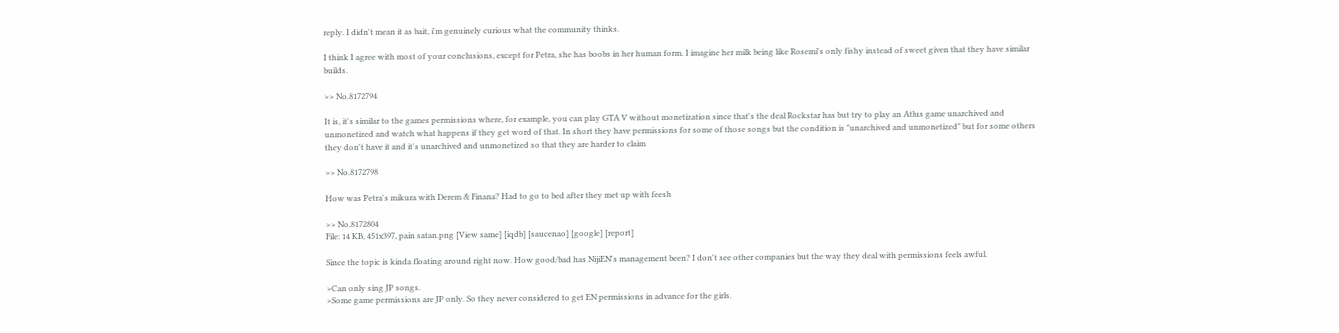reply. I didn't mean it as bait, i'm genuinely curious what the community thinks.

I think I agree with most of your conclusions, except for Petra, she has boobs in her human form. I imagine her milk being like Rosemi's only fishy instead of sweet given that they have similar builds.

>> No.8172794

It is, it's similar to the games permissions where, for example, you can play GTA V without monetization since that's the deal Rockstar has but try to play an Atlus game unarchived and unmonetized and watch what happens if they get word of that. In short they have permissions for some of those songs but the condition is "unarchived and unmonetized" but for some others they don't have it and it's unarchived and unmonetized so that they are harder to claim

>> No.8172798

How was Petra's mikura with Derem & Finana? Had to go to bed after they met up with feesh

>> No.8172804
File: 14 KB, 451x397, pain satan.png [View same] [iqdb] [saucenao] [google] [report]

Since the topic is kinda floating around right now. How good/bad has NijiEN's management been? I don't see other companies but the way they deal with permissions feels awful.

>Can only sing JP songs.
>Some game permissions are JP only. So they never considered to get EN permissions in advance for the girls.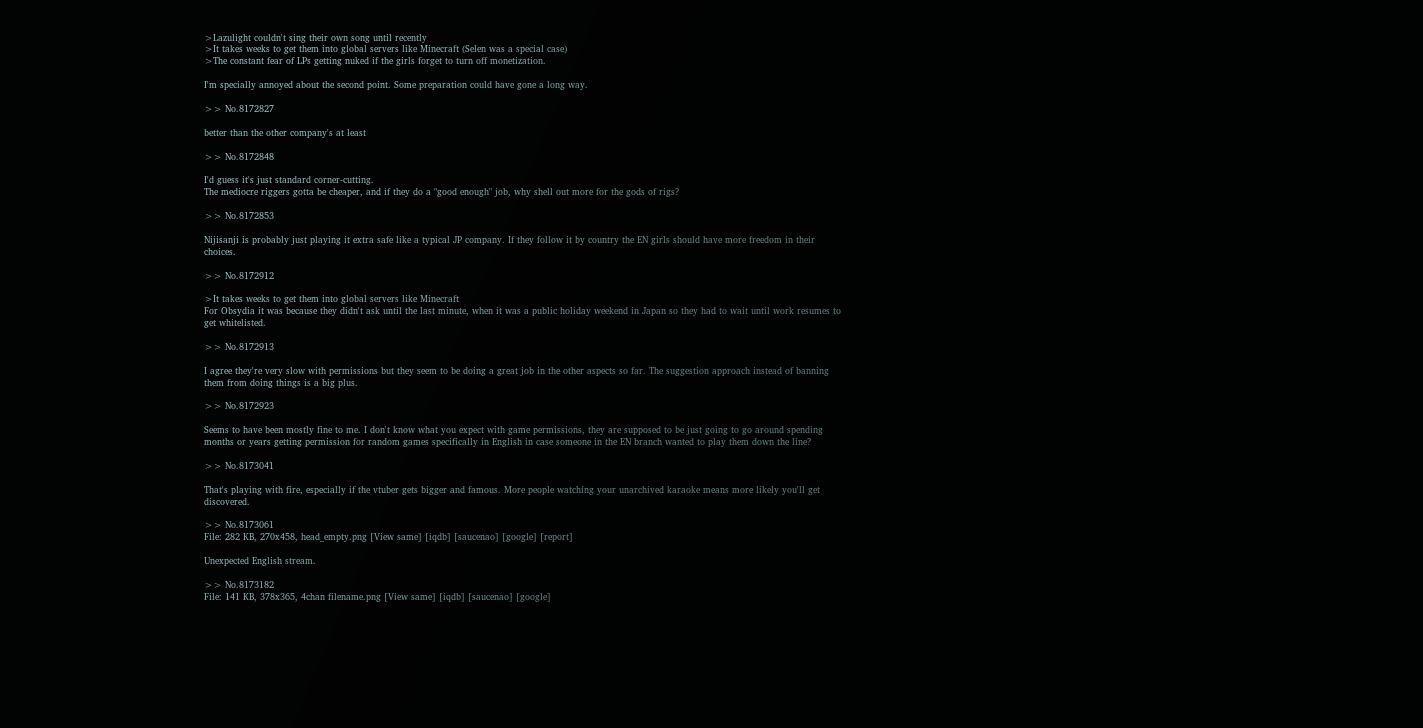>Lazulight couldn't sing their own song until recently
>It takes weeks to get them into global servers like Minecraft (Selen was a special case)
>The constant fear of LPs getting nuked if the girls forget to turn off monetization.

I'm specially annoyed about the second point. Some preparation could have gone a long way.

>> No.8172827

better than the other company's at least

>> No.8172848

I'd guess it's just standard corner-cutting.
The mediocre riggers gotta be cheaper, and if they do a "good enough" job, why shell out more for the gods of rigs?

>> No.8172853

Nijisanji is probably just playing it extra safe like a typical JP company. If they follow it by country the EN girls should have more freedom in their choices.

>> No.8172912

>It takes weeks to get them into global servers like Minecraft
For Obsydia it was because they didn't ask until the last minute, when it was a public holiday weekend in Japan so they had to wait until work resumes to get whitelisted.

>> No.8172913

I agree they're very slow with permissions but they seem to be doing a great job in the other aspects so far. The suggestion approach instead of banning them from doing things is a big plus.

>> No.8172923

Seems to have been mostly fine to me. I don't know what you expect with game permissions, they are supposed to be just going to go around spending months or years getting permission for random games specifically in English in case someone in the EN branch wanted to play them down the line?

>> No.8173041

That's playing with fire, especially if the vtuber gets bigger and famous. More people watching your unarchived karaoke means more likely you'll get discovered.

>> No.8173061
File: 282 KB, 270x458, head_empty.png [View same] [iqdb] [saucenao] [google] [report]

Unexpected English stream.

>> No.8173182
File: 141 KB, 378x365, 4chan filename.png [View same] [iqdb] [saucenao] [google]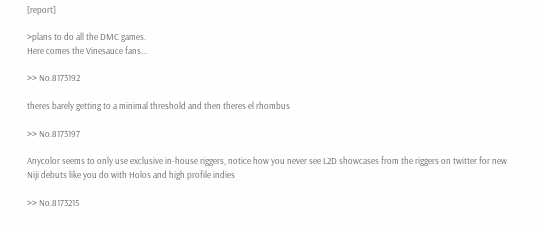[report]

>plans to do all the DMC games.
Here comes the Vinesauce fans...

>> No.8173192

theres barely getting to a minimal threshold and then theres el rhombus

>> No.8173197

Anycolor seems to only use exclusive in-house riggers, notice how you never see L2D showcases from the riggers on twitter for new Niji debuts like you do with Holos and high profile indies

>> No.8173215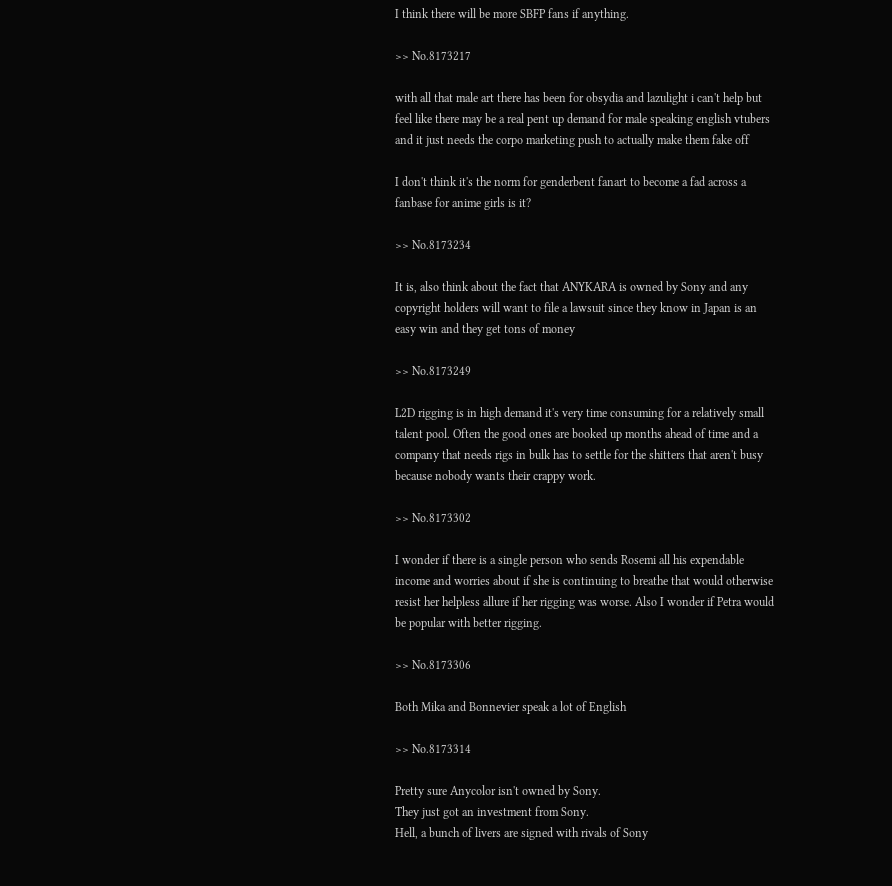I think there will be more SBFP fans if anything.

>> No.8173217

with all that male art there has been for obsydia and lazulight i can't help but feel like there may be a real pent up demand for male speaking english vtubers and it just needs the corpo marketing push to actually make them fake off

I don't think it's the norm for genderbent fanart to become a fad across a fanbase for anime girls is it?

>> No.8173234

It is, also think about the fact that ANYKARA is owned by Sony and any copyright holders will want to file a lawsuit since they know in Japan is an easy win and they get tons of money

>> No.8173249

L2D rigging is in high demand it's very time consuming for a relatively small talent pool. Often the good ones are booked up months ahead of time and a company that needs rigs in bulk has to settle for the shitters that aren't busy because nobody wants their crappy work.

>> No.8173302

I wonder if there is a single person who sends Rosemi all his expendable income and worries about if she is continuing to breathe that would otherwise resist her helpless allure if her rigging was worse. Also I wonder if Petra would be popular with better rigging.

>> No.8173306

Both Mika and Bonnevier speak a lot of English

>> No.8173314

Pretty sure Anycolor isn't owned by Sony.
They just got an investment from Sony.
Hell, a bunch of livers are signed with rivals of Sony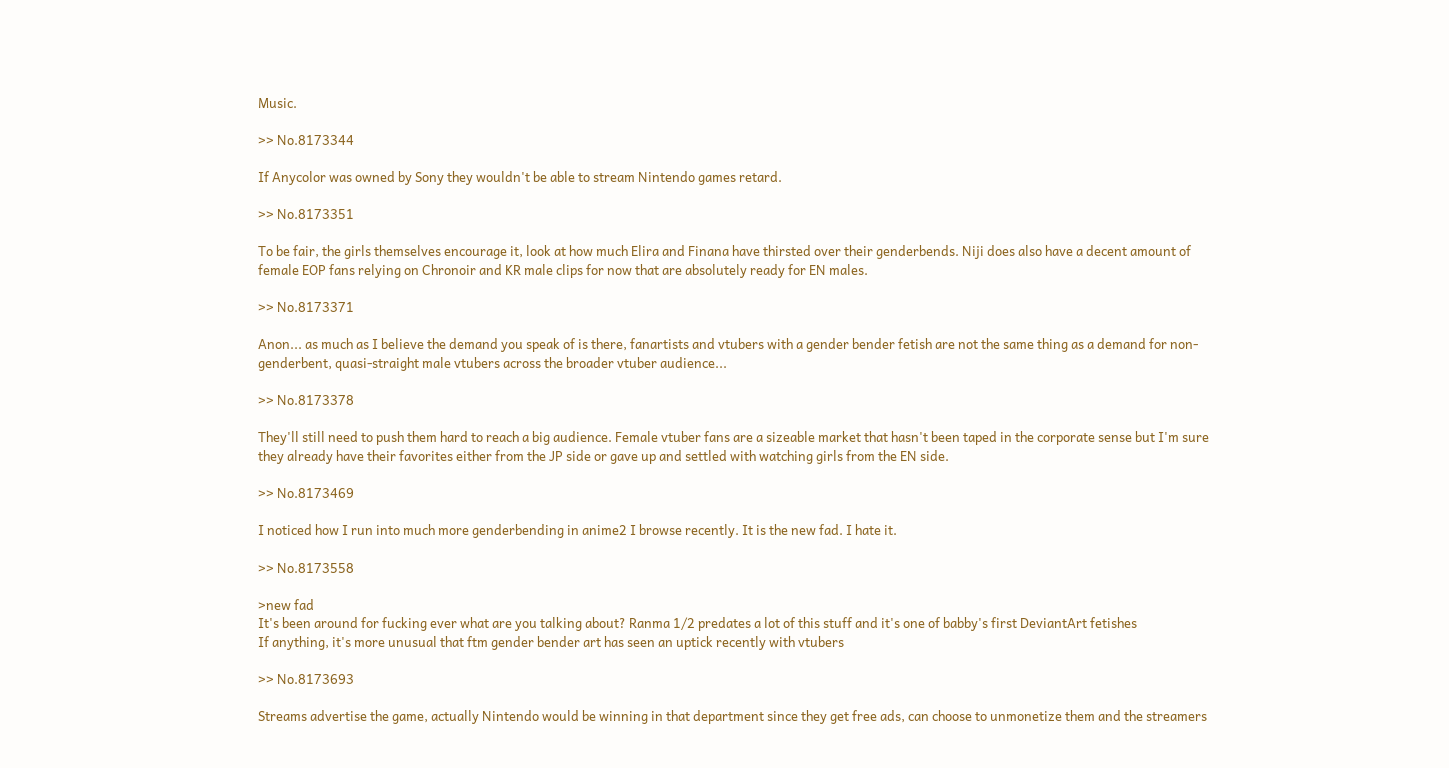Music.

>> No.8173344

If Anycolor was owned by Sony they wouldn't be able to stream Nintendo games retard.

>> No.8173351

To be fair, the girls themselves encourage it, look at how much Elira and Finana have thirsted over their genderbends. Niji does also have a decent amount of female EOP fans relying on Chronoir and KR male clips for now that are absolutely ready for EN males.

>> No.8173371

Anon... as much as I believe the demand you speak of is there, fanartists and vtubers with a gender bender fetish are not the same thing as a demand for non-genderbent, quasi-straight male vtubers across the broader vtuber audience...

>> No.8173378

They'll still need to push them hard to reach a big audience. Female vtuber fans are a sizeable market that hasn't been taped in the corporate sense but I'm sure they already have their favorites either from the JP side or gave up and settled with watching girls from the EN side.

>> No.8173469

I noticed how I run into much more genderbending in anime2 I browse recently. It is the new fad. I hate it.

>> No.8173558

>new fad
It's been around for fucking ever what are you talking about? Ranma 1/2 predates a lot of this stuff and it's one of babby's first DeviantArt fetishes
If anything, it's more unusual that ftm gender bender art has seen an uptick recently with vtubers

>> No.8173693

Streams advertise the game, actually Nintendo would be winning in that department since they get free ads, can choose to unmonetize them and the streamers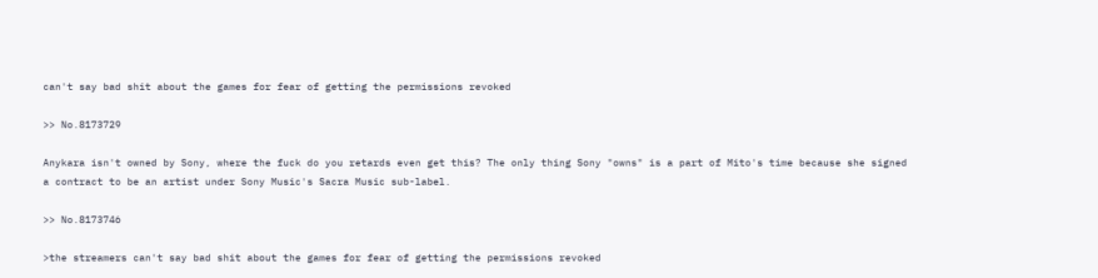can't say bad shit about the games for fear of getting the permissions revoked

>> No.8173729

Anykara isn't owned by Sony, where the fuck do you retards even get this? The only thing Sony "owns" is a part of Mito's time because she signed a contract to be an artist under Sony Music's Sacra Music sub-label.

>> No.8173746

>the streamers can't say bad shit about the games for fear of getting the permissions revoked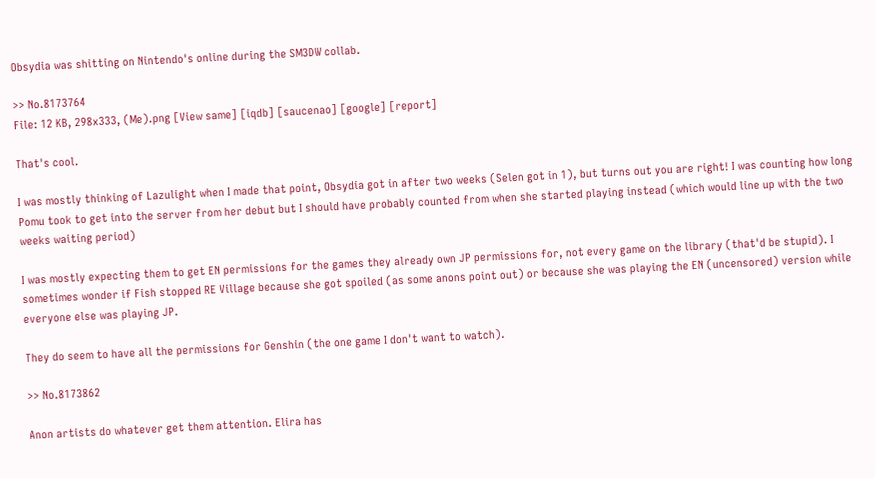Obsydia was shitting on Nintendo's online during the SM3DW collab.

>> No.8173764
File: 12 KB, 298x333, (Me).png [View same] [iqdb] [saucenao] [google] [report]

That's cool.

I was mostly thinking of Lazulight when I made that point, Obsydia got in after two weeks (Selen got in 1), but turns out you are right! I was counting how long Pomu took to get into the server from her debut but I should have probably counted from when she started playing instead (which would line up with the two weeks waiting period)

I was mostly expecting them to get EN permissions for the games they already own JP permissions for, not every game on the library (that'd be stupid). I sometimes wonder if Fish stopped RE Village because she got spoiled (as some anons point out) or because she was playing the EN (uncensored) version while everyone else was playing JP.

They do seem to have all the permissions for Genshin (the one game I don't want to watch).

>> No.8173862

Anon artists do whatever get them attention. Elira has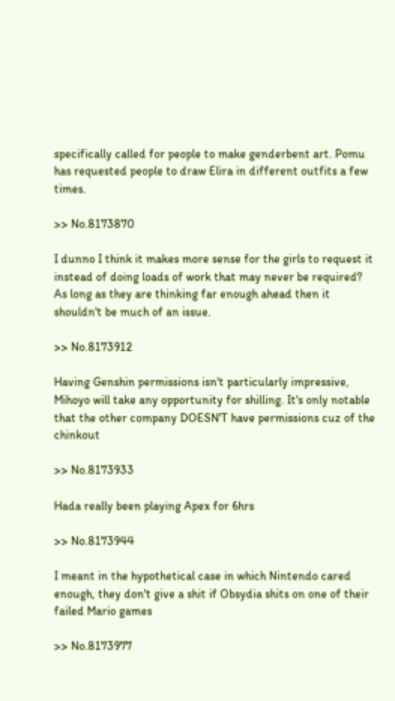specifically called for people to make genderbent art. Pomu has requested people to draw Elira in different outfits a few times.

>> No.8173870

I dunno I think it makes more sense for the girls to request it instead of doing loads of work that may never be required? As long as they are thinking far enough ahead then it shouldn't be much of an issue.

>> No.8173912

Having Genshin permissions isn't particularly impressive, Mihoyo will take any opportunity for shilling. It's only notable that the other company DOESN'T have permissions cuz of the chinkout

>> No.8173933

Hada really been playing Apex for 6hrs

>> No.8173944

I meant in the hypothetical case in which Nintendo cared enough, they don't give a shit if Obsydia shits on one of their failed Mario games

>> No.8173977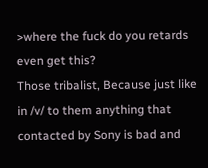>where the fuck do you retards even get this?
Those tribalist, Because just like in /v/ to them anything that contacted by Sony is bad and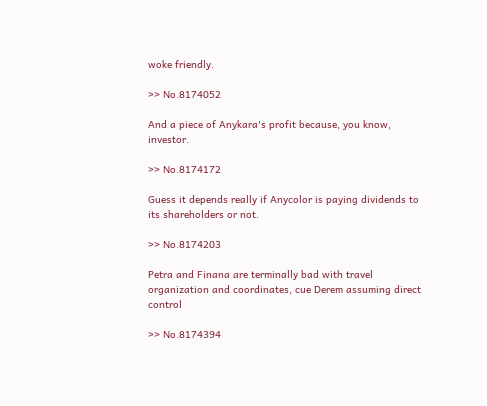woke friendly.

>> No.8174052

And a piece of Anykara's profit because, you know, investor.

>> No.8174172

Guess it depends really if Anycolor is paying dividends to its shareholders or not.

>> No.8174203

Petra and Finana are terminally bad with travel organization and coordinates, cue Derem assuming direct control

>> No.8174394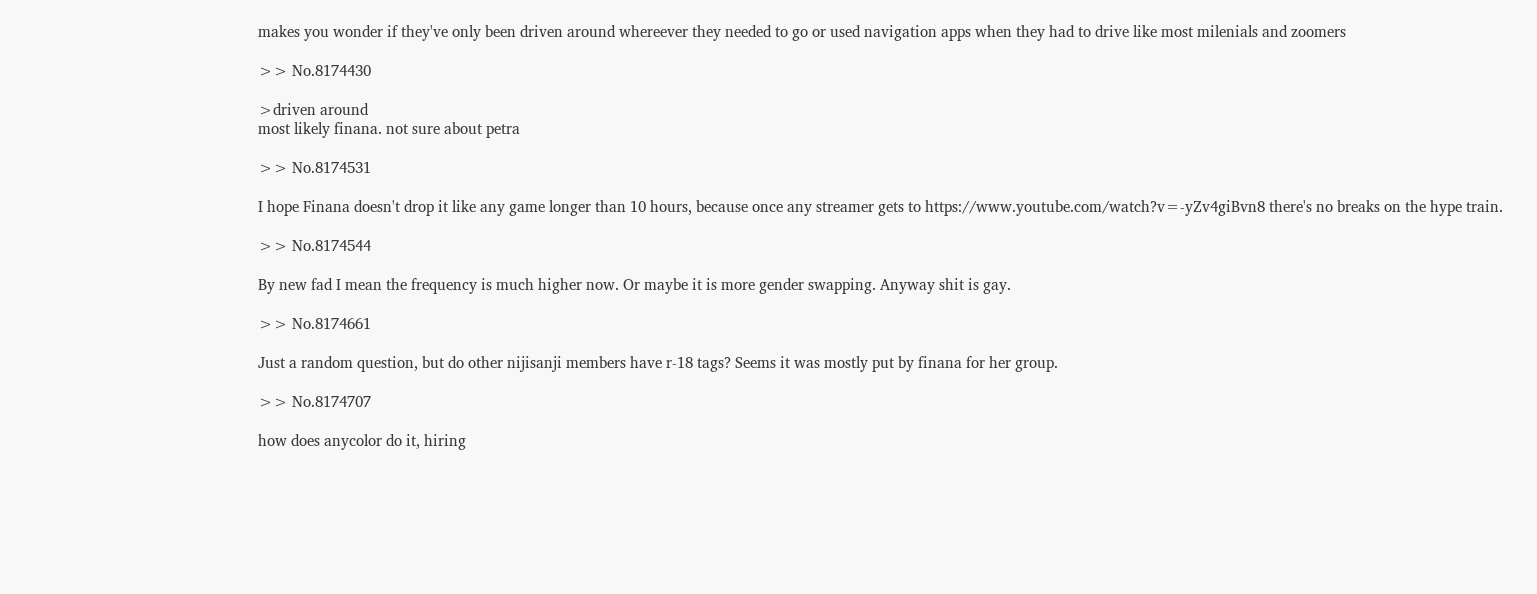makes you wonder if they've only been driven around whereever they needed to go or used navigation apps when they had to drive like most milenials and zoomers

>> No.8174430

>driven around
most likely finana. not sure about petra

>> No.8174531

I hope Finana doesn't drop it like any game longer than 10 hours, because once any streamer gets to https://www.youtube.com/watch?v=-yZv4giBvn8 there's no breaks on the hype train.

>> No.8174544

By new fad I mean the frequency is much higher now. Or maybe it is more gender swapping. Anyway shit is gay.

>> No.8174661

Just a random question, but do other nijisanji members have r-18 tags? Seems it was mostly put by finana for her group.

>> No.8174707

how does anycolor do it, hiring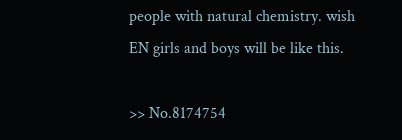people with natural chemistry. wish EN girls and boys will be like this.

>> No.8174754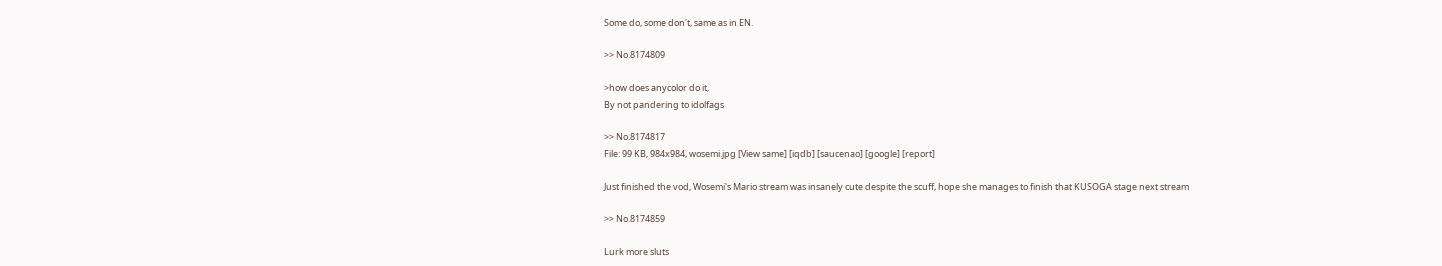Some do, some don't, same as in EN.

>> No.8174809

>how does anycolor do it,
By not pandering to idolfags

>> No.8174817
File: 99 KB, 984x984, wosemi.jpg [View same] [iqdb] [saucenao] [google] [report]

Just finished the vod, Wosemi's Mario stream was insanely cute despite the scuff, hope she manages to finish that KUSOGA stage next stream

>> No.8174859

Lurk more sluts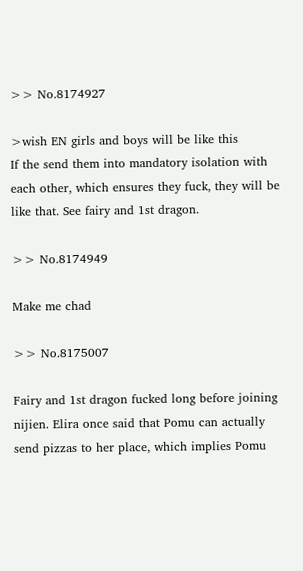>> No.8174927

>wish EN girls and boys will be like this
If the send them into mandatory isolation with each other, which ensures they fuck, they will be like that. See fairy and 1st dragon.

>> No.8174949

Make me chad

>> No.8175007

Fairy and 1st dragon fucked long before joining nijien. Elira once said that Pomu can actually send pizzas to her place, which implies Pomu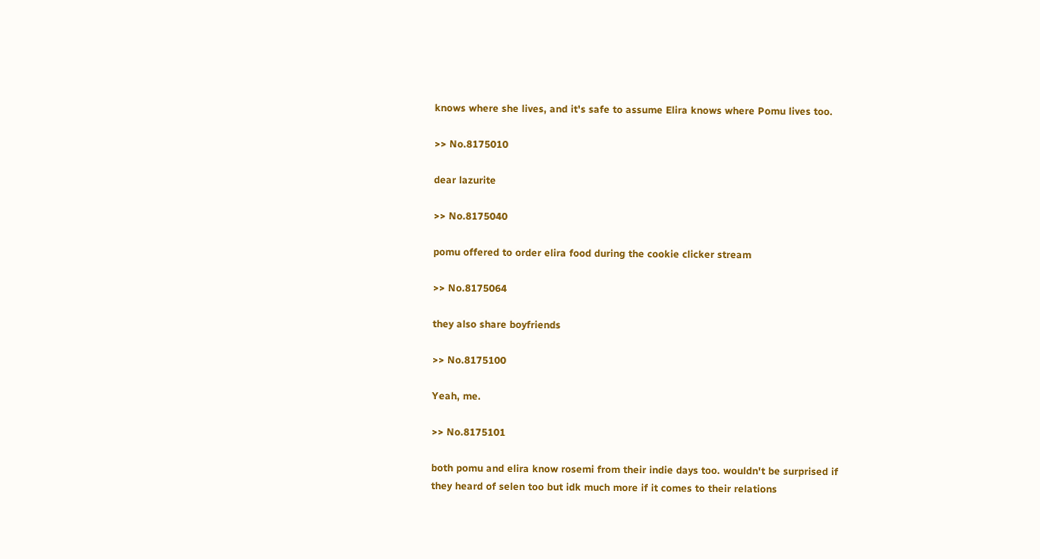knows where she lives, and it's safe to assume Elira knows where Pomu lives too.

>> No.8175010

dear lazurite

>> No.8175040

pomu offered to order elira food during the cookie clicker stream

>> No.8175064

they also share boyfriends

>> No.8175100

Yeah, me.

>> No.8175101

both pomu and elira know rosemi from their indie days too. wouldn't be surprised if they heard of selen too but idk much more if it comes to their relations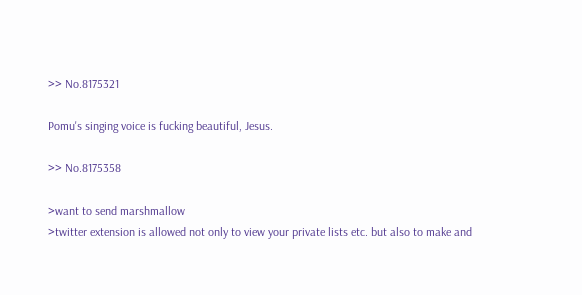>> No.8175321

Pomu's singing voice is fucking beautiful, Jesus.

>> No.8175358

>want to send marshmallow
>twitter extension is allowed not only to view your private lists etc. but also to make and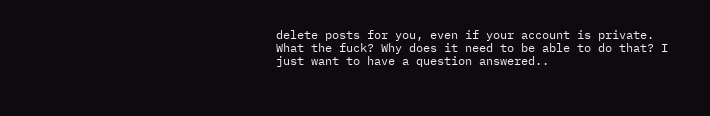delete posts for you, even if your account is private.
What the fuck? Why does it need to be able to do that? I just want to have a question answered..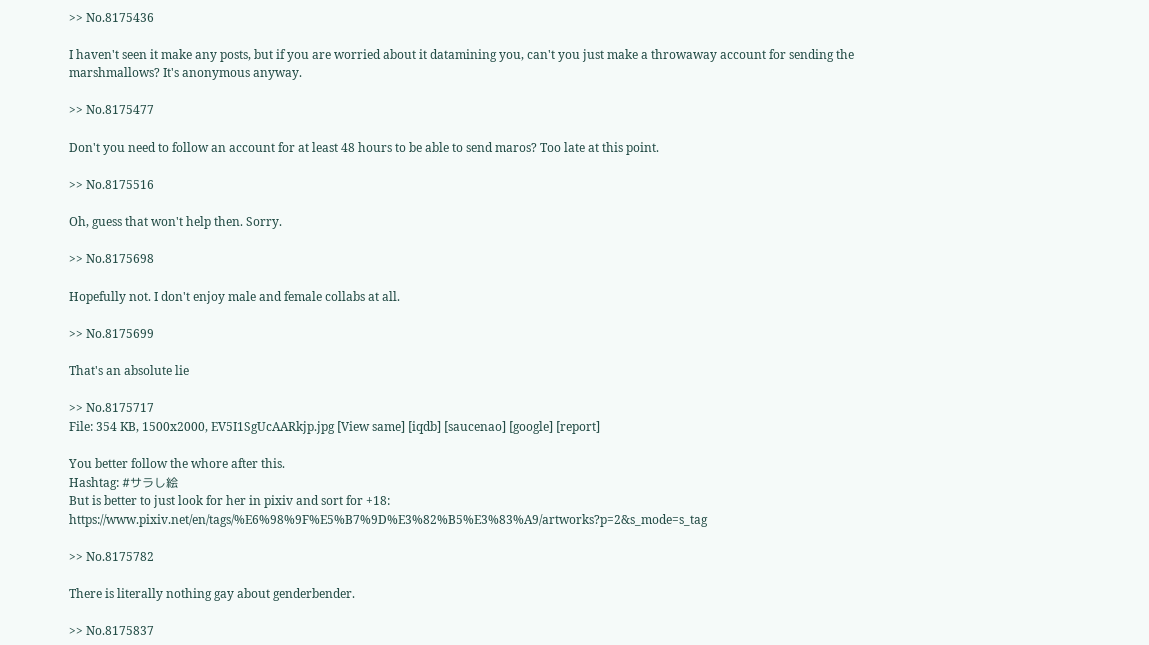>> No.8175436

I haven't seen it make any posts, but if you are worried about it datamining you, can't you just make a throwaway account for sending the marshmallows? It's anonymous anyway.

>> No.8175477

Don't you need to follow an account for at least 48 hours to be able to send maros? Too late at this point.

>> No.8175516

Oh, guess that won't help then. Sorry.

>> No.8175698

Hopefully not. I don't enjoy male and female collabs at all.

>> No.8175699

That's an absolute lie

>> No.8175717
File: 354 KB, 1500x2000, EV5I1SgUcAARkjp.jpg [View same] [iqdb] [saucenao] [google] [report]

You better follow the whore after this.
Hashtag: #サラし絵
But is better to just look for her in pixiv and sort for +18: https://www.pixiv.net/en/tags/%E6%98%9F%E5%B7%9D%E3%82%B5%E3%83%A9/artworks?p=2&s_mode=s_tag

>> No.8175782

There is literally nothing gay about genderbender.

>> No.8175837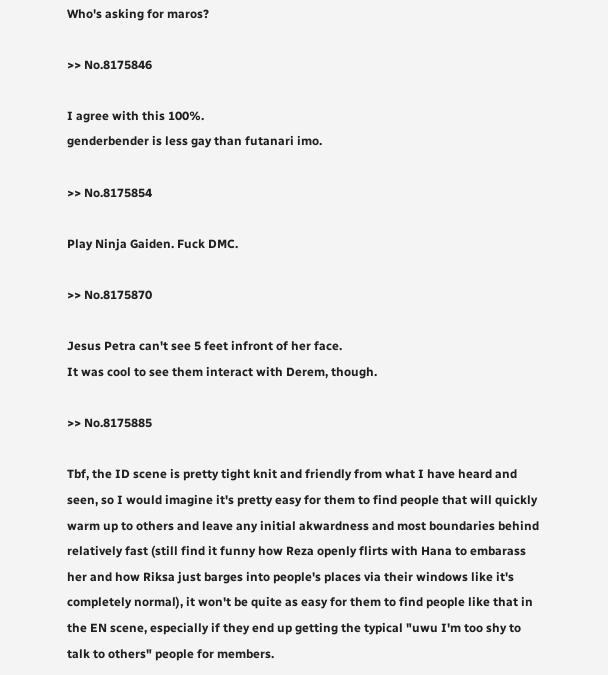Who's asking for maros?

>> No.8175846

I agree with this 100%.
genderbender is less gay than futanari imo.

>> No.8175854

Play Ninja Gaiden. Fuck DMC.

>> No.8175870

Jesus Petra can't see 5 feet infront of her face.
It was cool to see them interact with Derem, though.

>> No.8175885

Tbf, the ID scene is pretty tight knit and friendly from what I have heard and seen, so I would imagine it's pretty easy for them to find people that will quickly warm up to others and leave any initial akwardness and most boundaries behind relatively fast (still find it funny how Reza openly flirts with Hana to embarass her and how Riksa just barges into people's places via their windows like it's completely normal), it won't be quite as easy for them to find people like that in the EN scene, especially if they end up getting the typical "uwu I'm too shy to talk to others" people for members.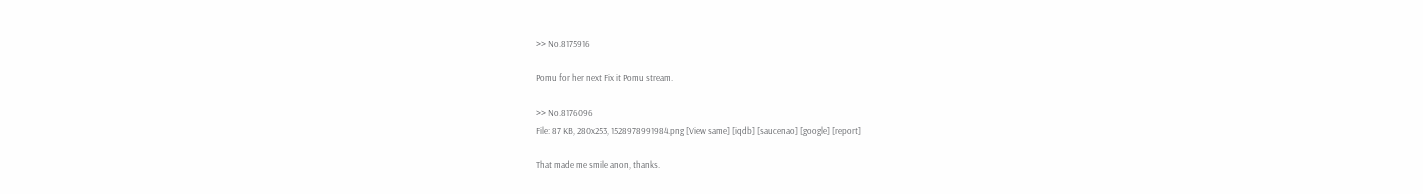>> No.8175916

Pomu for her next Fix it Pomu stream.

>> No.8176096
File: 87 KB, 280x253, 1528978991984.png [View same] [iqdb] [saucenao] [google] [report]

That made me smile anon, thanks.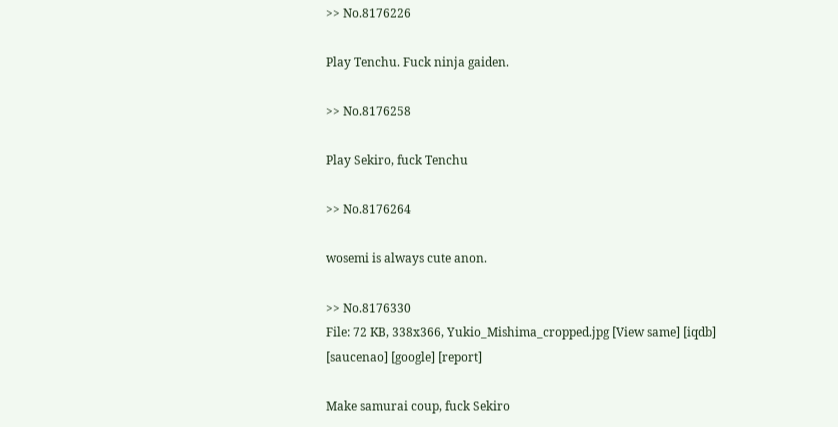>> No.8176226

Play Tenchu. Fuck ninja gaiden.

>> No.8176258

Play Sekiro, fuck Tenchu

>> No.8176264

wosemi is always cute anon.

>> No.8176330
File: 72 KB, 338x366, Yukio_Mishima_cropped.jpg [View same] [iqdb] [saucenao] [google] [report]

Make samurai coup, fuck Sekiro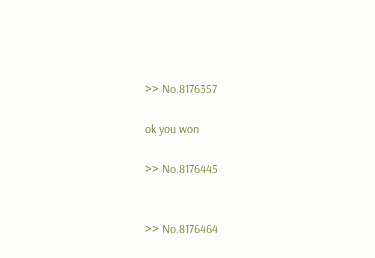>> No.8176357

ok you won

>> No.8176445


>> No.8176464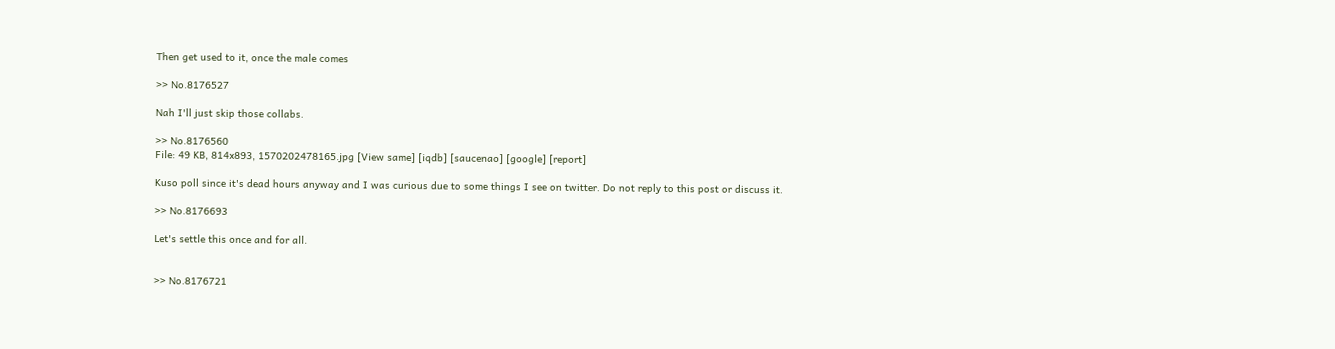Then get used to it, once the male comes

>> No.8176527

Nah I'll just skip those collabs.

>> No.8176560
File: 49 KB, 814x893, 1570202478165.jpg [View same] [iqdb] [saucenao] [google] [report]

Kuso poll since it's dead hours anyway and I was curious due to some things I see on twitter. Do not reply to this post or discuss it.

>> No.8176693

Let's settle this once and for all.


>> No.8176721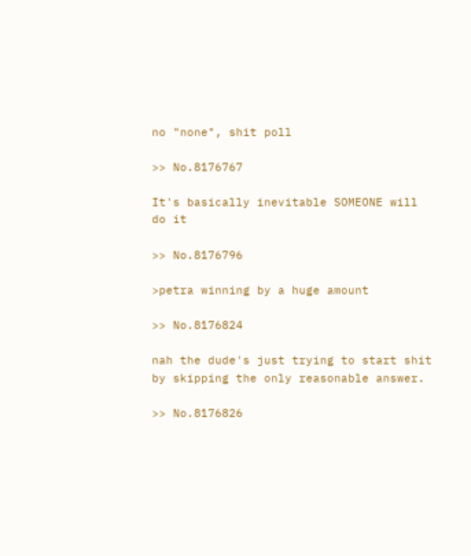no "none", shit poll

>> No.8176767

It's basically inevitable SOMEONE will do it

>> No.8176796

>petra winning by a huge amount

>> No.8176824

nah the dude's just trying to start shit by skipping the only reasonable answer.

>> No.8176826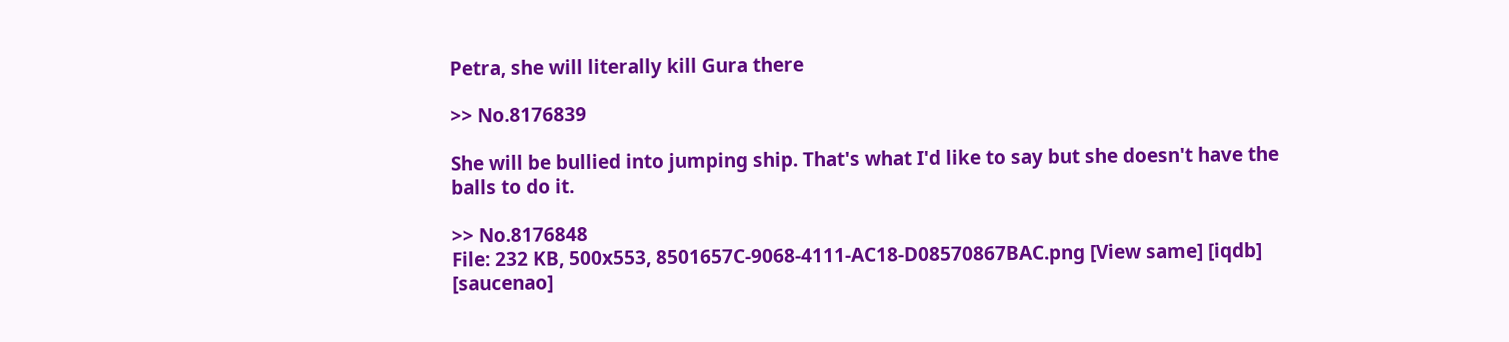Petra, she will literally kill Gura there

>> No.8176839

She will be bullied into jumping ship. That's what I'd like to say but she doesn't have the balls to do it.

>> No.8176848
File: 232 KB, 500x553, 8501657C-9068-4111-AC18-D08570867BAC.png [View same] [iqdb] [saucenao]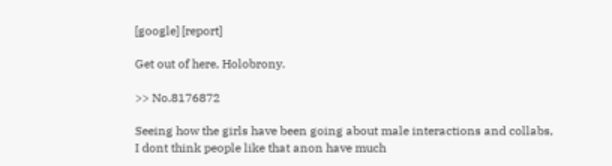[google] [report]

Get out of here, Holobrony.

>> No.8176872

Seeing how the girls have been going about male interactions and collabs, I dont think people like that anon have much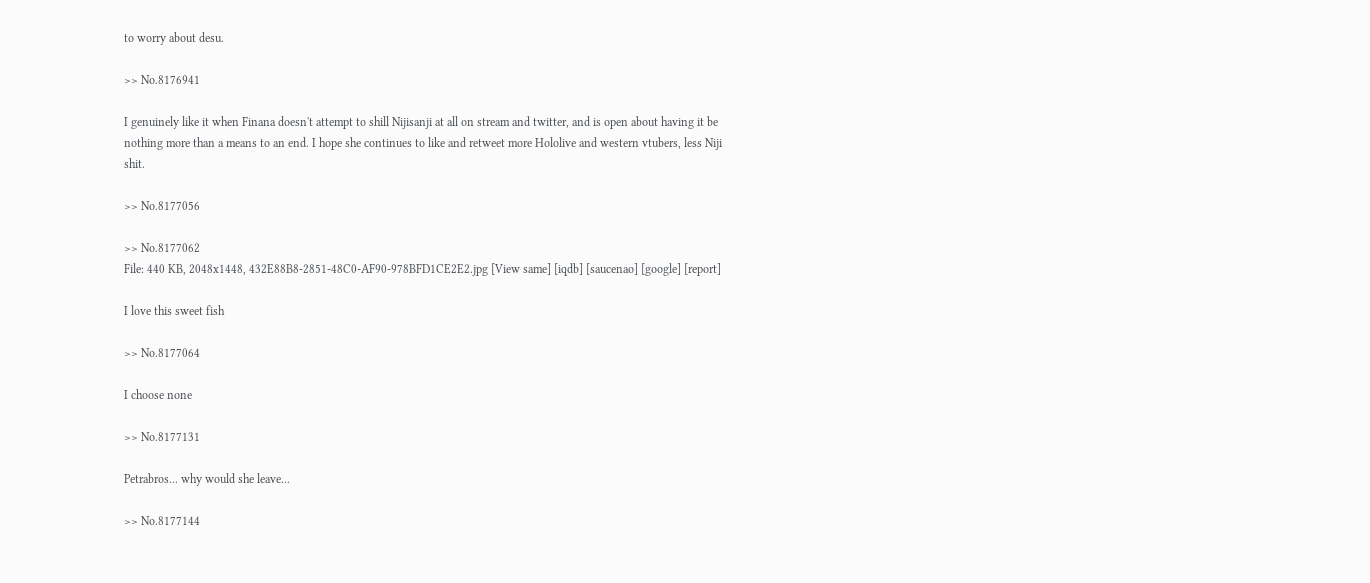to worry about desu.

>> No.8176941

I genuinely like it when Finana doesn't attempt to shill Nijisanji at all on stream and twitter, and is open about having it be nothing more than a means to an end. I hope she continues to like and retweet more Hololive and western vtubers, less Niji shit.

>> No.8177056

>> No.8177062
File: 440 KB, 2048x1448, 432E88B8-2851-48C0-AF90-978BFD1CE2E2.jpg [View same] [iqdb] [saucenao] [google] [report]

I love this sweet fish

>> No.8177064

I choose none

>> No.8177131

Petrabros... why would she leave...

>> No.8177144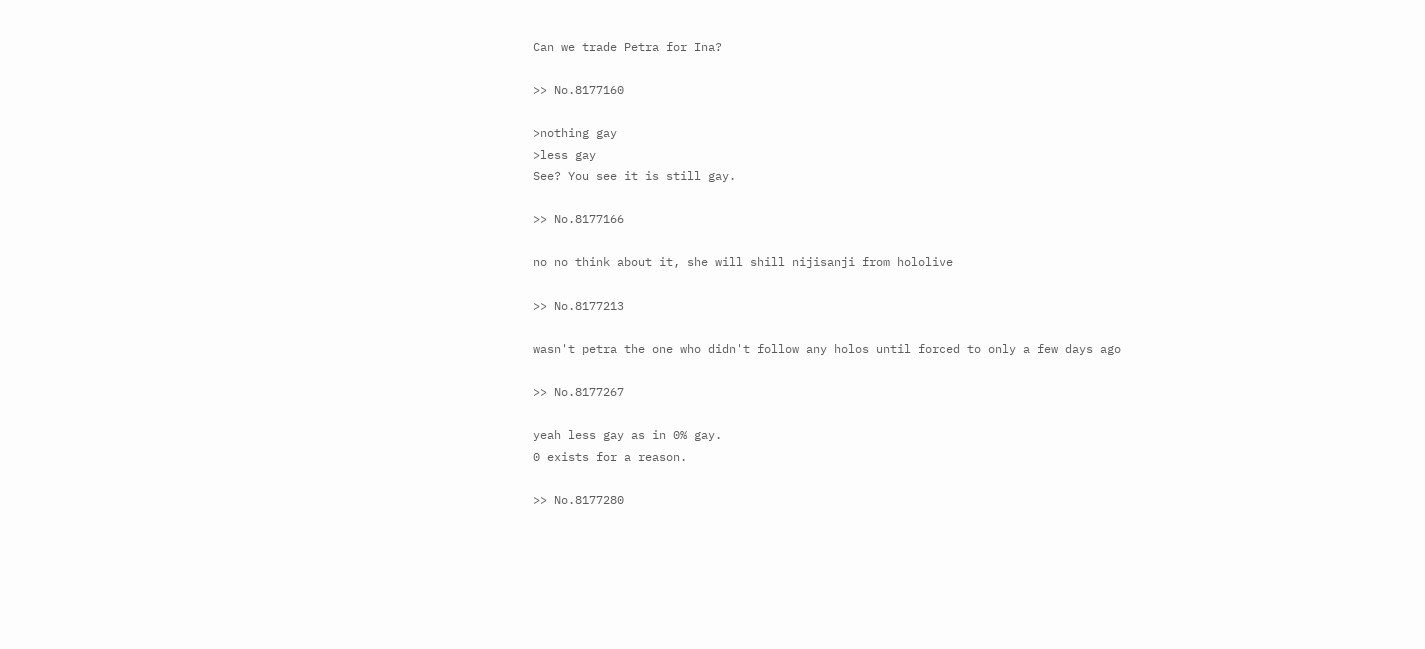Can we trade Petra for Ina?

>> No.8177160

>nothing gay
>less gay
See? You see it is still gay.

>> No.8177166

no no think about it, she will shill nijisanji from hololive

>> No.8177213

wasn't petra the one who didn't follow any holos until forced to only a few days ago

>> No.8177267

yeah less gay as in 0% gay.
0 exists for a reason.

>> No.8177280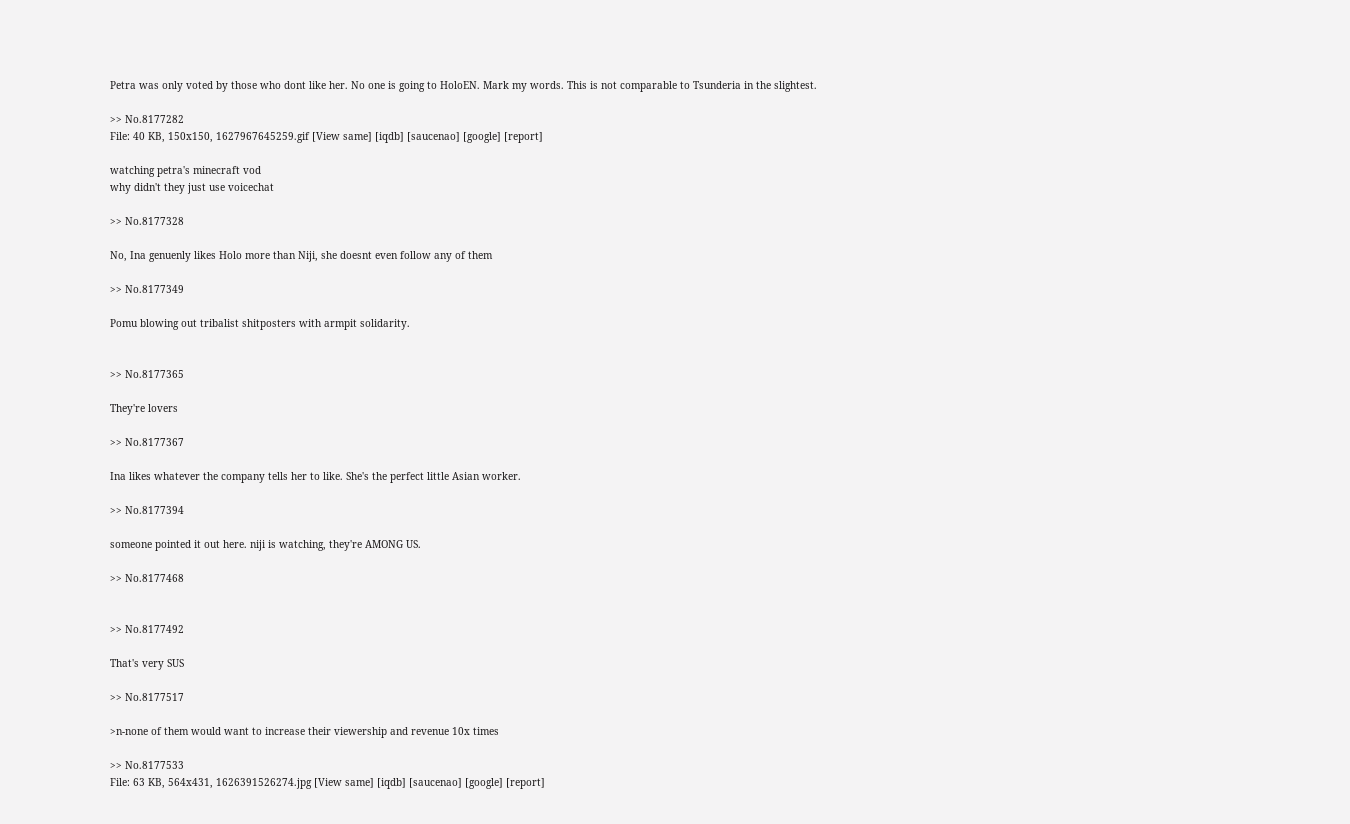Petra was only voted by those who dont like her. No one is going to HoloEN. Mark my words. This is not comparable to Tsunderia in the slightest.

>> No.8177282
File: 40 KB, 150x150, 1627967645259.gif [View same] [iqdb] [saucenao] [google] [report]

watching petra's minecraft vod
why didn't they just use voicechat

>> No.8177328

No, Ina genuenly likes Holo more than Niji, she doesnt even follow any of them

>> No.8177349

Pomu blowing out tribalist shitposters with armpit solidarity.


>> No.8177365

They're lovers

>> No.8177367

Ina likes whatever the company tells her to like. She's the perfect little Asian worker.

>> No.8177394

someone pointed it out here. niji is watching, they're AMONG US.

>> No.8177468


>> No.8177492

That's very SUS

>> No.8177517

>n-none of them would want to increase their viewership and revenue 10x times

>> No.8177533
File: 63 KB, 564x431, 1626391526274.jpg [View same] [iqdb] [saucenao] [google] [report]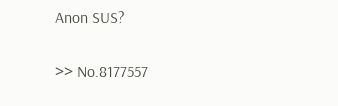Anon SUS?

>> No.8177557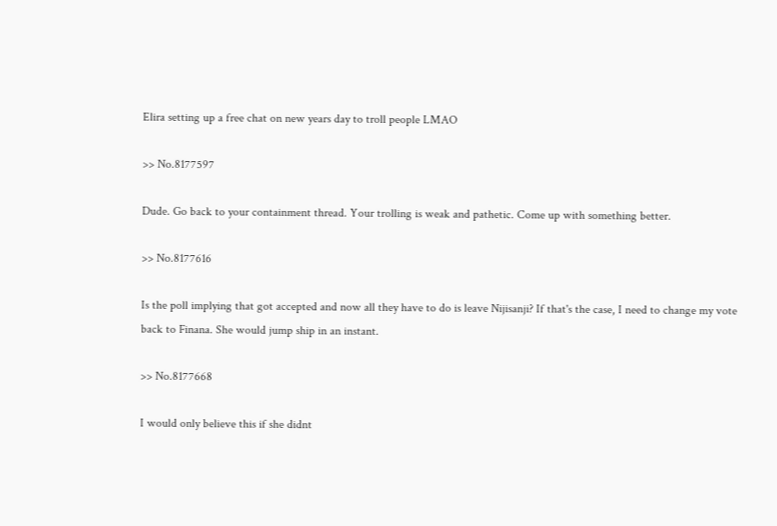Elira setting up a free chat on new years day to troll people LMAO

>> No.8177597

Dude. Go back to your containment thread. Your trolling is weak and pathetic. Come up with something better.

>> No.8177616

Is the poll implying that got accepted and now all they have to do is leave Nijisanji? If that's the case, I need to change my vote back to Finana. She would jump ship in an instant.

>> No.8177668

I would only believe this if she didnt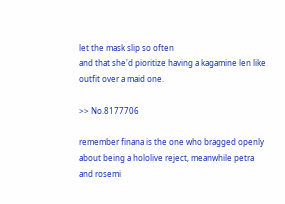let the mask slip so often
and that she'd pioritize having a kagamine len like outfit over a maid one.

>> No.8177706

remember finana is the one who bragged openly about being a hololive reject, meanwhile petra and rosemi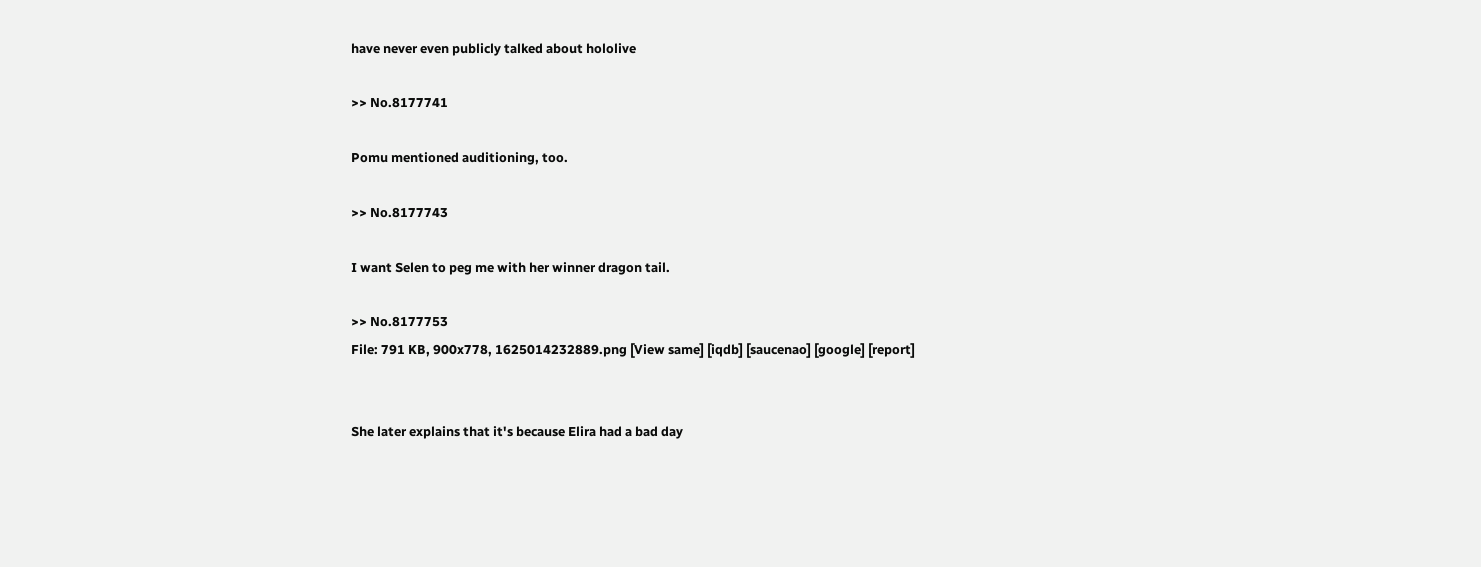have never even publicly talked about hololive

>> No.8177741

Pomu mentioned auditioning, too.

>> No.8177743

I want Selen to peg me with her winner dragon tail.

>> No.8177753
File: 791 KB, 900x778, 1625014232889.png [View same] [iqdb] [saucenao] [google] [report]


She later explains that it's because Elira had a bad day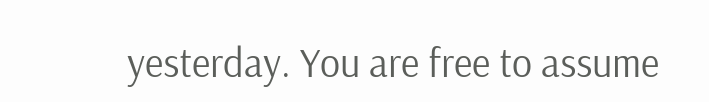yesterday. You are free to assume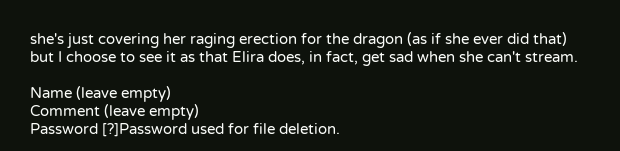she's just covering her raging erection for the dragon (as if she ever did that) but I choose to see it as that Elira does, in fact, get sad when she can't stream.

Name (leave empty)
Comment (leave empty)
Password [?]Password used for file deletion.